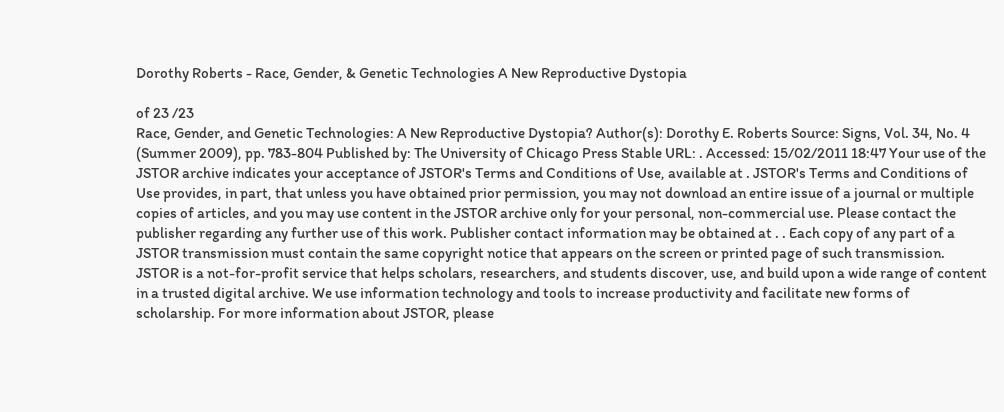Dorothy Roberts - Race, Gender, & Genetic Technologies A New Reproductive Dystopia

of 23 /23
Race, Gender, and Genetic Technologies: A New Reproductive Dystopia? Author(s): Dorothy E. Roberts Source: Signs, Vol. 34, No. 4 (Summer 2009), pp. 783-804 Published by: The University of Chicago Press Stable URL: . Accessed: 15/02/2011 18:47 Your use of the JSTOR archive indicates your acceptance of JSTOR's Terms and Conditions of Use, available at . JSTOR's Terms and Conditions of Use provides, in part, that unless you have obtained prior permission, you may not download an entire issue of a journal or multiple copies of articles, and you may use content in the JSTOR archive only for your personal, non-commercial use. Please contact the publisher regarding any further use of this work. Publisher contact information may be obtained at . . Each copy of any part of a JSTOR transmission must contain the same copyright notice that appears on the screen or printed page of such transmission. JSTOR is a not-for-profit service that helps scholars, researchers, and students discover, use, and build upon a wide range of content in a trusted digital archive. We use information technology and tools to increase productivity and facilitate new forms of scholarship. For more information about JSTOR, please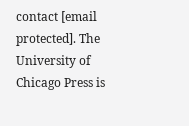contact [email protected]. The University of Chicago Press is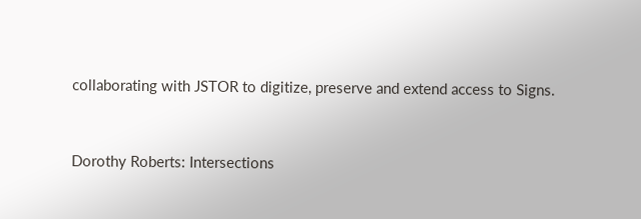collaborating with JSTOR to digitize, preserve and extend access to Signs.


Dorothy Roberts: Intersections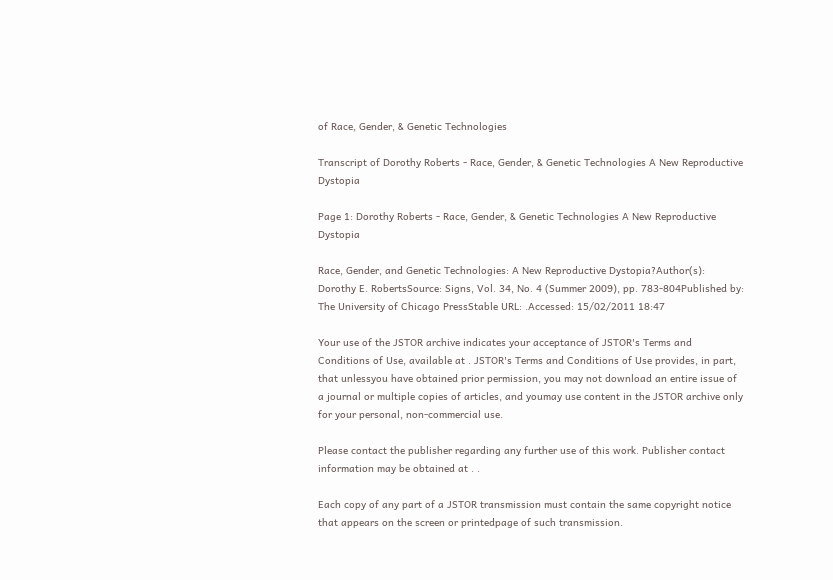of Race, Gender, & Genetic Technologies

Transcript of Dorothy Roberts - Race, Gender, & Genetic Technologies A New Reproductive Dystopia

Page 1: Dorothy Roberts - Race, Gender, & Genetic Technologies A New Reproductive Dystopia

Race, Gender, and Genetic Technologies: A New Reproductive Dystopia?Author(s): Dorothy E. RobertsSource: Signs, Vol. 34, No. 4 (Summer 2009), pp. 783-804Published by: The University of Chicago PressStable URL: .Accessed: 15/02/2011 18:47

Your use of the JSTOR archive indicates your acceptance of JSTOR's Terms and Conditions of Use, available at . JSTOR's Terms and Conditions of Use provides, in part, that unlessyou have obtained prior permission, you may not download an entire issue of a journal or multiple copies of articles, and youmay use content in the JSTOR archive only for your personal, non-commercial use.

Please contact the publisher regarding any further use of this work. Publisher contact information may be obtained at . .

Each copy of any part of a JSTOR transmission must contain the same copyright notice that appears on the screen or printedpage of such transmission.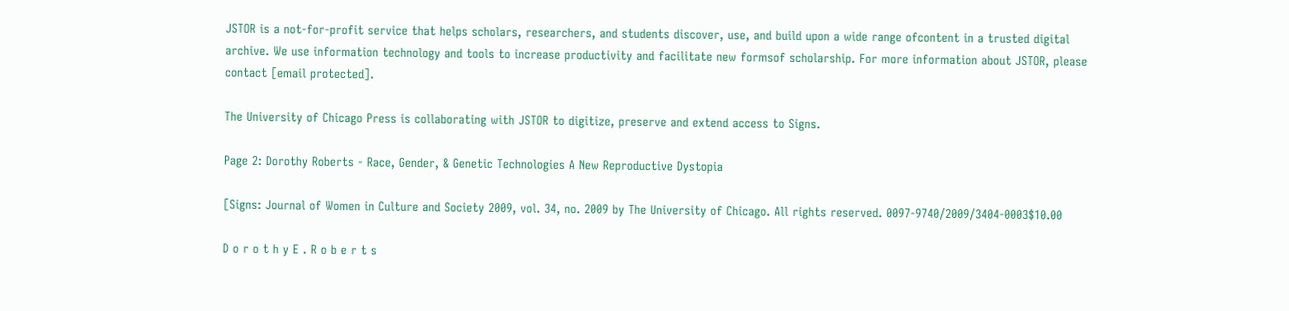JSTOR is a not-for-profit service that helps scholars, researchers, and students discover, use, and build upon a wide range ofcontent in a trusted digital archive. We use information technology and tools to increase productivity and facilitate new formsof scholarship. For more information about JSTOR, please contact [email protected].

The University of Chicago Press is collaborating with JSTOR to digitize, preserve and extend access to Signs.

Page 2: Dorothy Roberts - Race, Gender, & Genetic Technologies A New Reproductive Dystopia

[Signs: Journal of Women in Culture and Society 2009, vol. 34, no. 2009 by The University of Chicago. All rights reserved. 0097-9740/2009/3404-0003$10.00

D o r o t h y E . R o b e r t s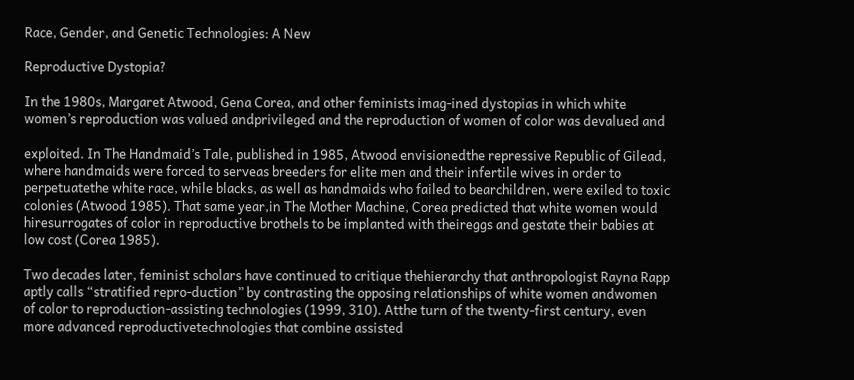Race, Gender, and Genetic Technologies: A New

Reproductive Dystopia?

In the 1980s, Margaret Atwood, Gena Corea, and other feminists imag-ined dystopias in which white women’s reproduction was valued andprivileged and the reproduction of women of color was devalued and

exploited. In The Handmaid’s Tale, published in 1985, Atwood envisionedthe repressive Republic of Gilead, where handmaids were forced to serveas breeders for elite men and their infertile wives in order to perpetuatethe white race, while blacks, as well as handmaids who failed to bearchildren, were exiled to toxic colonies (Atwood 1985). That same year,in The Mother Machine, Corea predicted that white women would hiresurrogates of color in reproductive brothels to be implanted with theireggs and gestate their babies at low cost (Corea 1985).

Two decades later, feminist scholars have continued to critique thehierarchy that anthropologist Rayna Rapp aptly calls “stratified repro-duction” by contrasting the opposing relationships of white women andwomen of color to reproduction-assisting technologies (1999, 310). Atthe turn of the twenty-first century, even more advanced reproductivetechnologies that combine assisted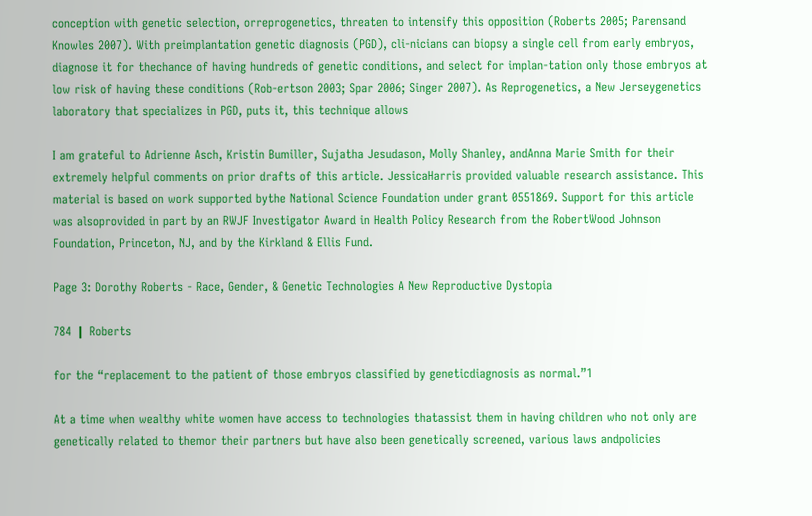conception with genetic selection, orreprogenetics, threaten to intensify this opposition (Roberts 2005; Parensand Knowles 2007). With preimplantation genetic diagnosis (PGD), cli-nicians can biopsy a single cell from early embryos, diagnose it for thechance of having hundreds of genetic conditions, and select for implan-tation only those embryos at low risk of having these conditions (Rob-ertson 2003; Spar 2006; Singer 2007). As Reprogenetics, a New Jerseygenetics laboratory that specializes in PGD, puts it, this technique allows

I am grateful to Adrienne Asch, Kristin Bumiller, Sujatha Jesudason, Molly Shanley, andAnna Marie Smith for their extremely helpful comments on prior drafts of this article. JessicaHarris provided valuable research assistance. This material is based on work supported bythe National Science Foundation under grant 0551869. Support for this article was alsoprovided in part by an RWJF Investigator Award in Health Policy Research from the RobertWood Johnson Foundation, Princeton, NJ, and by the Kirkland & Ellis Fund.

Page 3: Dorothy Roberts - Race, Gender, & Genetic Technologies A New Reproductive Dystopia

784 ❙ Roberts

for the “replacement to the patient of those embryos classified by geneticdiagnosis as normal.”1

At a time when wealthy white women have access to technologies thatassist them in having children who not only are genetically related to themor their partners but have also been genetically screened, various laws andpolicies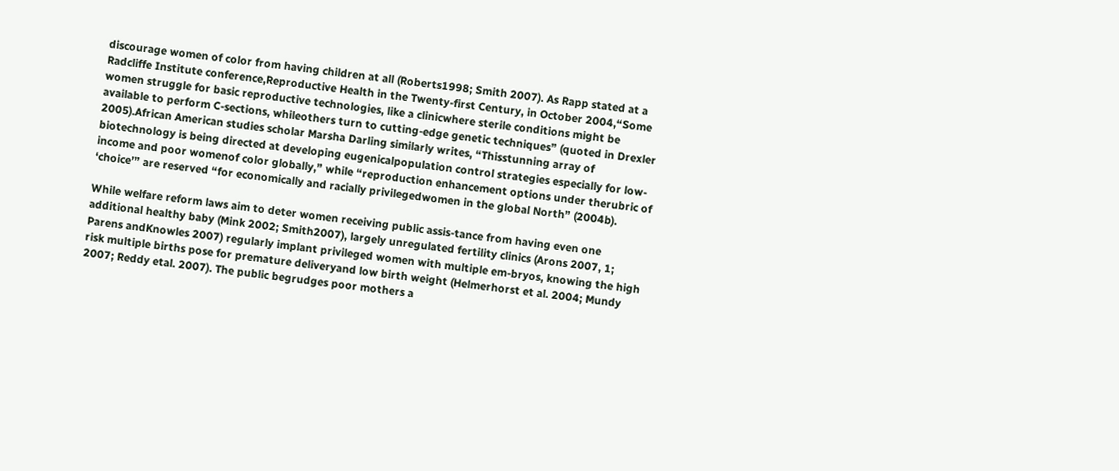discourage women of color from having children at all (Roberts1998; Smith 2007). As Rapp stated at a Radcliffe Institute conference,Reproductive Health in the Twenty-first Century, in October 2004,“Some women struggle for basic reproductive technologies, like a clinicwhere sterile conditions might be available to perform C-sections, whileothers turn to cutting-edge genetic techniques” (quoted in Drexler 2005).African American studies scholar Marsha Darling similarly writes, “Thisstunning array of biotechnology is being directed at developing eugenicalpopulation control strategies especially for low-income and poor womenof color globally,” while “reproduction enhancement options under therubric of ‘choice’” are reserved “for economically and racially privilegedwomen in the global North” (2004b).

While welfare reform laws aim to deter women receiving public assis-tance from having even one additional healthy baby (Mink 2002; Smith2007), largely unregulated fertility clinics (Arons 2007, 1; Parens andKnowles 2007) regularly implant privileged women with multiple em-bryos, knowing the high risk multiple births pose for premature deliveryand low birth weight (Helmerhorst et al. 2004; Mundy 2007; Reddy etal. 2007). The public begrudges poor mothers a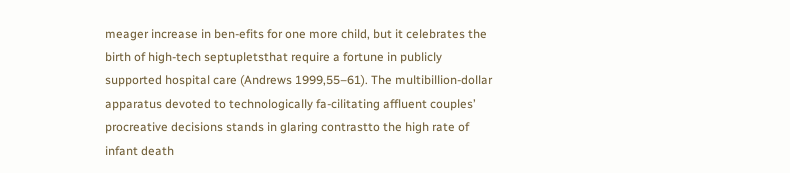meager increase in ben-efits for one more child, but it celebrates the birth of high-tech septupletsthat require a fortune in publicly supported hospital care (Andrews 1999,55–61). The multibillion-dollar apparatus devoted to technologically fa-cilitating affluent couples’ procreative decisions stands in glaring contrastto the high rate of infant death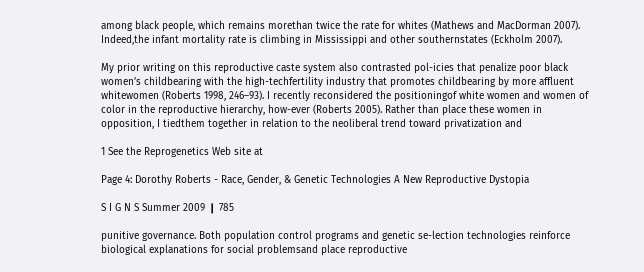among black people, which remains morethan twice the rate for whites (Mathews and MacDorman 2007). Indeed,the infant mortality rate is climbing in Mississippi and other southernstates (Eckholm 2007).

My prior writing on this reproductive caste system also contrasted pol-icies that penalize poor black women’s childbearing with the high-techfertility industry that promotes childbearing by more affluent whitewomen (Roberts 1998, 246–93). I recently reconsidered the positioningof white women and women of color in the reproductive hierarchy, how-ever (Roberts 2005). Rather than place these women in opposition, I tiedthem together in relation to the neoliberal trend toward privatization and

1 See the Reprogenetics Web site at

Page 4: Dorothy Roberts - Race, Gender, & Genetic Technologies A New Reproductive Dystopia

S I G N S Summer 2009 ❙ 785

punitive governance. Both population control programs and genetic se-lection technologies reinforce biological explanations for social problemsand place reproductive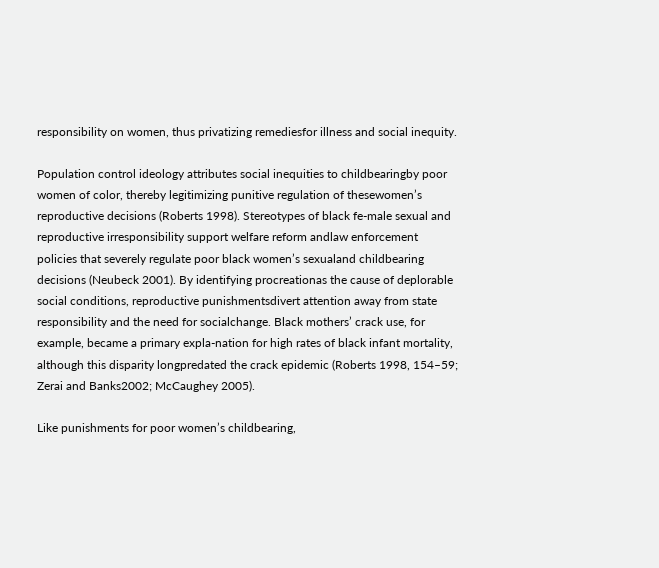responsibility on women, thus privatizing remediesfor illness and social inequity.

Population control ideology attributes social inequities to childbearingby poor women of color, thereby legitimizing punitive regulation of thesewomen’s reproductive decisions (Roberts 1998). Stereotypes of black fe-male sexual and reproductive irresponsibility support welfare reform andlaw enforcement policies that severely regulate poor black women’s sexualand childbearing decisions (Neubeck 2001). By identifying procreationas the cause of deplorable social conditions, reproductive punishmentsdivert attention away from state responsibility and the need for socialchange. Black mothers’ crack use, for example, became a primary expla-nation for high rates of black infant mortality, although this disparity longpredated the crack epidemic (Roberts 1998, 154–59; Zerai and Banks2002; McCaughey 2005).

Like punishments for poor women’s childbearing,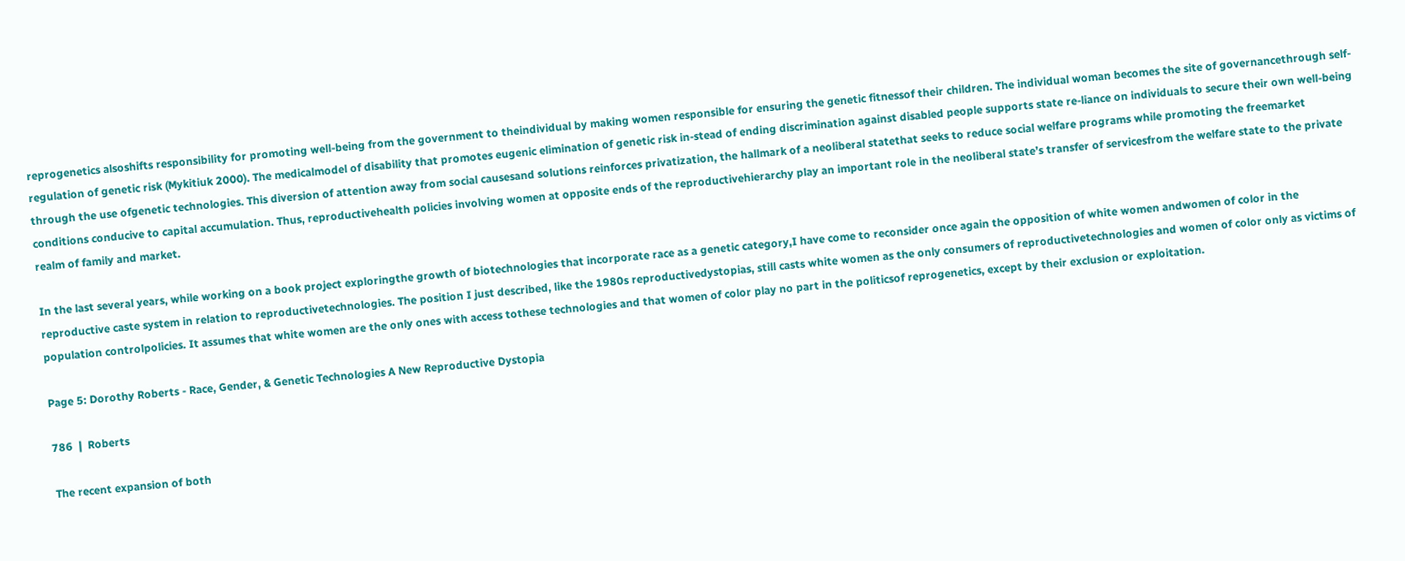reprogenetics alsoshifts responsibility for promoting well-being from the government to theindividual by making women responsible for ensuring the genetic fitnessof their children. The individual woman becomes the site of governancethrough self-regulation of genetic risk (Mykitiuk 2000). The medicalmodel of disability that promotes eugenic elimination of genetic risk in-stead of ending discrimination against disabled people supports state re-liance on individuals to secure their own well-being through the use ofgenetic technologies. This diversion of attention away from social causesand solutions reinforces privatization, the hallmark of a neoliberal statethat seeks to reduce social welfare programs while promoting the freemarket conditions conducive to capital accumulation. Thus, reproductivehealth policies involving women at opposite ends of the reproductivehierarchy play an important role in the neoliberal state’s transfer of servicesfrom the welfare state to the private realm of family and market.

In the last several years, while working on a book project exploringthe growth of biotechnologies that incorporate race as a genetic category,I have come to reconsider once again the opposition of white women andwomen of color in the reproductive caste system in relation to reproductivetechnologies. The position I just described, like the 1980s reproductivedystopias, still casts white women as the only consumers of reproductivetechnologies and women of color only as victims of population controlpolicies. It assumes that white women are the only ones with access tothese technologies and that women of color play no part in the politicsof reprogenetics, except by their exclusion or exploitation.

Page 5: Dorothy Roberts - Race, Gender, & Genetic Technologies A New Reproductive Dystopia

786 ❙ Roberts

The recent expansion of both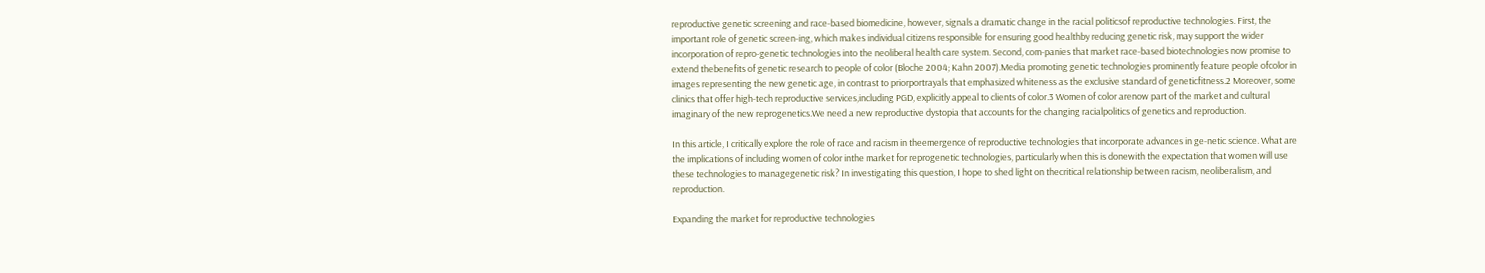reproductive genetic screening and race-based biomedicine, however, signals a dramatic change in the racial politicsof reproductive technologies. First, the important role of genetic screen-ing, which makes individual citizens responsible for ensuring good healthby reducing genetic risk, may support the wider incorporation of repro-genetic technologies into the neoliberal health care system. Second, com-panies that market race-based biotechnologies now promise to extend thebenefits of genetic research to people of color (Bloche 2004; Kahn 2007).Media promoting genetic technologies prominently feature people ofcolor in images representing the new genetic age, in contrast to priorportrayals that emphasized whiteness as the exclusive standard of geneticfitness.2 Moreover, some clinics that offer high-tech reproductive services,including PGD, explicitly appeal to clients of color.3 Women of color arenow part of the market and cultural imaginary of the new reprogenetics.We need a new reproductive dystopia that accounts for the changing racialpolitics of genetics and reproduction.

In this article, I critically explore the role of race and racism in theemergence of reproductive technologies that incorporate advances in ge-netic science. What are the implications of including women of color inthe market for reprogenetic technologies, particularly when this is donewith the expectation that women will use these technologies to managegenetic risk? In investigating this question, I hope to shed light on thecritical relationship between racism, neoliberalism, and reproduction.

Expanding the market for reproductive technologies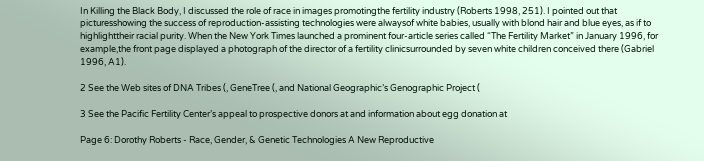In Killing the Black Body, I discussed the role of race in images promotingthe fertility industry (Roberts 1998, 251). I pointed out that picturesshowing the success of reproduction-assisting technologies were alwaysof white babies, usually with blond hair and blue eyes, as if to highlighttheir racial purity. When the New York Times launched a prominent four-article series called “The Fertility Market” in January 1996, for example,the front page displayed a photograph of the director of a fertility clinicsurrounded by seven white children conceived there (Gabriel 1996, A1).

2 See the Web sites of DNA Tribes (, GeneTree (, and National Geographic’s Genographic Project (

3 See the Pacific Fertility Center’s appeal to prospective donors at and information about egg donation at

Page 6: Dorothy Roberts - Race, Gender, & Genetic Technologies A New Reproductive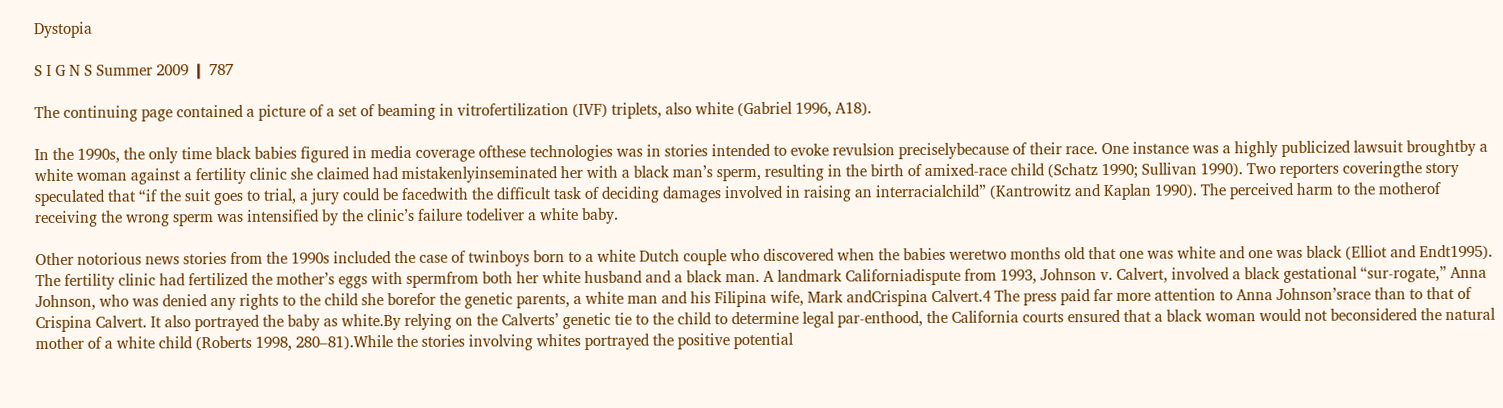Dystopia

S I G N S Summer 2009 ❙ 787

The continuing page contained a picture of a set of beaming in vitrofertilization (IVF) triplets, also white (Gabriel 1996, A18).

In the 1990s, the only time black babies figured in media coverage ofthese technologies was in stories intended to evoke revulsion preciselybecause of their race. One instance was a highly publicized lawsuit broughtby a white woman against a fertility clinic she claimed had mistakenlyinseminated her with a black man’s sperm, resulting in the birth of amixed-race child (Schatz 1990; Sullivan 1990). Two reporters coveringthe story speculated that “if the suit goes to trial, a jury could be facedwith the difficult task of deciding damages involved in raising an interracialchild” (Kantrowitz and Kaplan 1990). The perceived harm to the motherof receiving the wrong sperm was intensified by the clinic’s failure todeliver a white baby.

Other notorious news stories from the 1990s included the case of twinboys born to a white Dutch couple who discovered when the babies weretwo months old that one was white and one was black (Elliot and Endt1995). The fertility clinic had fertilized the mother’s eggs with spermfrom both her white husband and a black man. A landmark Californiadispute from 1993, Johnson v. Calvert, involved a black gestational “sur-rogate,” Anna Johnson, who was denied any rights to the child she borefor the genetic parents, a white man and his Filipina wife, Mark andCrispina Calvert.4 The press paid far more attention to Anna Johnson’srace than to that of Crispina Calvert. It also portrayed the baby as white.By relying on the Calverts’ genetic tie to the child to determine legal par-enthood, the California courts ensured that a black woman would not beconsidered the natural mother of a white child (Roberts 1998, 280–81).While the stories involving whites portrayed the positive potential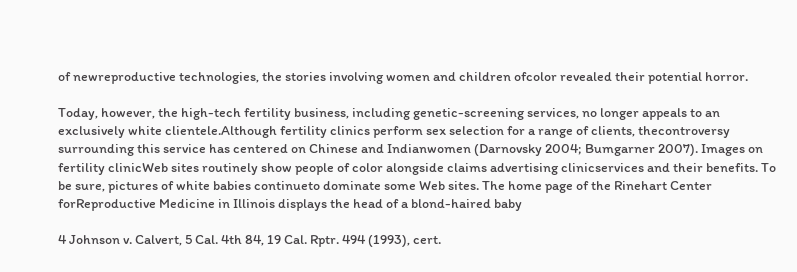of newreproductive technologies, the stories involving women and children ofcolor revealed their potential horror.

Today, however, the high-tech fertility business, including genetic-screening services, no longer appeals to an exclusively white clientele.Although fertility clinics perform sex selection for a range of clients, thecontroversy surrounding this service has centered on Chinese and Indianwomen (Darnovsky 2004; Bumgarner 2007). Images on fertility clinicWeb sites routinely show people of color alongside claims advertising clinicservices and their benefits. To be sure, pictures of white babies continueto dominate some Web sites. The home page of the Rinehart Center forReproductive Medicine in Illinois displays the head of a blond-haired baby

4 Johnson v. Calvert, 5 Cal. 4th 84, 19 Cal. Rptr. 494 (1993), cert.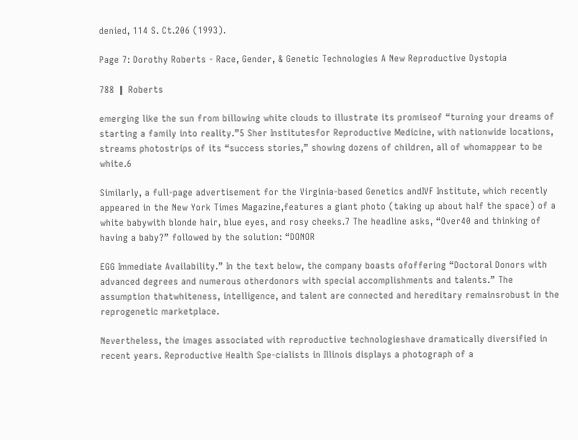denied, 114 S. Ct.206 (1993).

Page 7: Dorothy Roberts - Race, Gender, & Genetic Technologies A New Reproductive Dystopia

788 ❙ Roberts

emerging like the sun from billowing white clouds to illustrate its promiseof “turning your dreams of starting a family into reality.”5 Sher Institutesfor Reproductive Medicine, with nationwide locations, streams photostrips of its “success stories,” showing dozens of children, all of whomappear to be white.6

Similarly, a full-page advertisement for the Virginia-based Genetics andIVF Institute, which recently appeared in the New York Times Magazine,features a giant photo (taking up about half the space) of a white babywith blonde hair, blue eyes, and rosy cheeks.7 The headline asks, “Over40 and thinking of having a baby?” followed by the solution: “DONOR

EGG Immediate Availability.” In the text below, the company boasts ofoffering “Doctoral Donors with advanced degrees and numerous otherdonors with special accomplishments and talents.” The assumption thatwhiteness, intelligence, and talent are connected and hereditary remainsrobust in the reprogenetic marketplace.

Nevertheless, the images associated with reproductive technologieshave dramatically diversified in recent years. Reproductive Health Spe-cialists in Illinois displays a photograph of a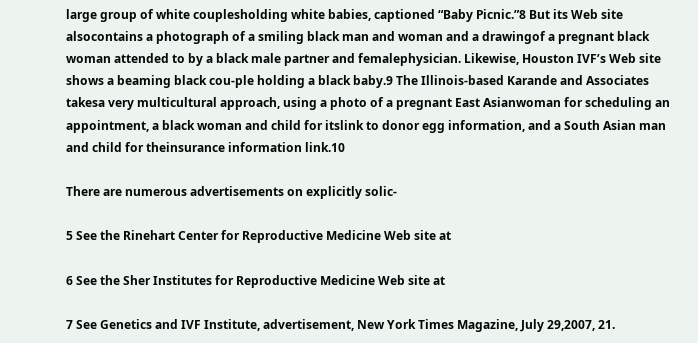large group of white couplesholding white babies, captioned “Baby Picnic.”8 But its Web site alsocontains a photograph of a smiling black man and woman and a drawingof a pregnant black woman attended to by a black male partner and femalephysician. Likewise, Houston IVF’s Web site shows a beaming black cou-ple holding a black baby.9 The Illinois-based Karande and Associates takesa very multicultural approach, using a photo of a pregnant East Asianwoman for scheduling an appointment, a black woman and child for itslink to donor egg information, and a South Asian man and child for theinsurance information link.10

There are numerous advertisements on explicitly solic-

5 See the Rinehart Center for Reproductive Medicine Web site at

6 See the Sher Institutes for Reproductive Medicine Web site at

7 See Genetics and IVF Institute, advertisement, New York Times Magazine, July 29,2007, 21.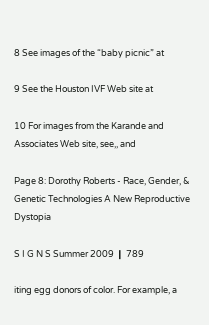8 See images of the “baby picnic” at

9 See the Houston IVF Web site at

10 For images from the Karande and Associates Web site, see,, and

Page 8: Dorothy Roberts - Race, Gender, & Genetic Technologies A New Reproductive Dystopia

S I G N S Summer 2009 ❙ 789

iting egg donors of color. For example, a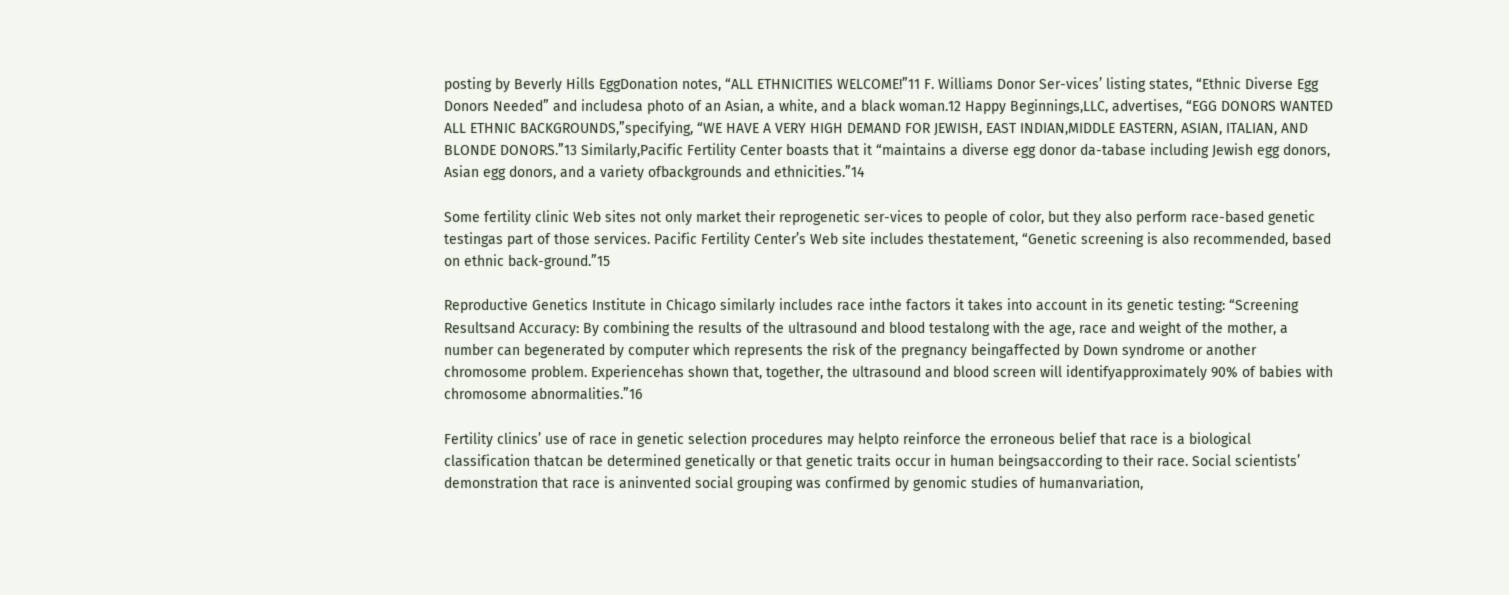posting by Beverly Hills EggDonation notes, “ALL ETHNICITIES WELCOME!”11 F. Williams Donor Ser-vices’ listing states, “Ethnic Diverse Egg Donors Needed” and includesa photo of an Asian, a white, and a black woman.12 Happy Beginnings,LLC, advertises, “EGG DONORS WANTED ALL ETHNIC BACKGROUNDS,”specifying, “WE HAVE A VERY HIGH DEMAND FOR JEWISH, EAST INDIAN,MIDDLE EASTERN, ASIAN, ITALIAN, AND BLONDE DONORS.”13 Similarly,Pacific Fertility Center boasts that it “maintains a diverse egg donor da-tabase including Jewish egg donors, Asian egg donors, and a variety ofbackgrounds and ethnicities.”14

Some fertility clinic Web sites not only market their reprogenetic ser-vices to people of color, but they also perform race-based genetic testingas part of those services. Pacific Fertility Center’s Web site includes thestatement, “Genetic screening is also recommended, based on ethnic back-ground.”15

Reproductive Genetics Institute in Chicago similarly includes race inthe factors it takes into account in its genetic testing: “Screening Resultsand Accuracy: By combining the results of the ultrasound and blood testalong with the age, race and weight of the mother, a number can begenerated by computer which represents the risk of the pregnancy beingaffected by Down syndrome or another chromosome problem. Experiencehas shown that, together, the ultrasound and blood screen will identifyapproximately 90% of babies with chromosome abnormalities.”16

Fertility clinics’ use of race in genetic selection procedures may helpto reinforce the erroneous belief that race is a biological classification thatcan be determined genetically or that genetic traits occur in human beingsaccording to their race. Social scientists’ demonstration that race is aninvented social grouping was confirmed by genomic studies of humanvariation,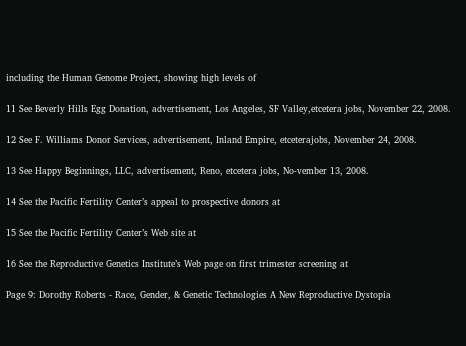including the Human Genome Project, showing high levels of

11 See Beverly Hills Egg Donation, advertisement, Los Angeles, SF Valley,etcetera jobs, November 22, 2008.

12 See F. Williams Donor Services, advertisement, Inland Empire, etceterajobs, November 24, 2008.

13 See Happy Beginnings, LLC, advertisement, Reno, etcetera jobs, No-vember 13, 2008.

14 See the Pacific Fertility Center’s appeal to prospective donors at

15 See the Pacific Fertility Center’s Web site at

16 See the Reproductive Genetics Institute’s Web page on first trimester screening at

Page 9: Dorothy Roberts - Race, Gender, & Genetic Technologies A New Reproductive Dystopia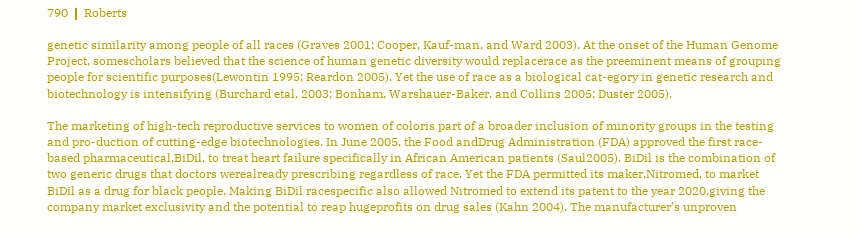790 ❙ Roberts

genetic similarity among people of all races (Graves 2001; Cooper, Kauf-man, and Ward 2003). At the onset of the Human Genome Project, somescholars believed that the science of human genetic diversity would replacerace as the preeminent means of grouping people for scientific purposes(Lewontin 1995; Reardon 2005). Yet the use of race as a biological cat-egory in genetic research and biotechnology is intensifying (Burchard etal. 2003; Bonham, Warshauer-Baker, and Collins 2005; Duster 2005).

The marketing of high-tech reproductive services to women of coloris part of a broader inclusion of minority groups in the testing and pro-duction of cutting-edge biotechnologies. In June 2005, the Food andDrug Administration (FDA) approved the first race-based pharmaceutical,BiDil, to treat heart failure specifically in African American patients (Saul2005). BiDil is the combination of two generic drugs that doctors werealready prescribing regardless of race. Yet the FDA permitted its maker,Nitromed, to market BiDil as a drug for black people. Making BiDil racespecific also allowed Nitromed to extend its patent to the year 2020,giving the company market exclusivity and the potential to reap hugeprofits on drug sales (Kahn 2004). The manufacturer’s unproven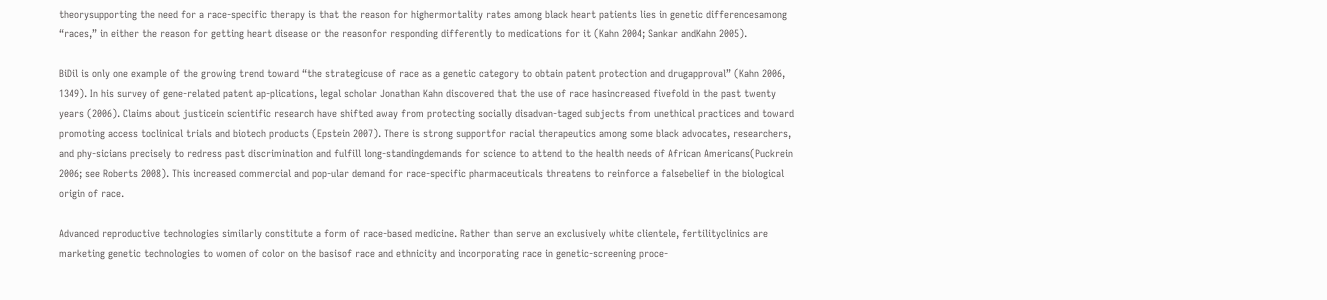theorysupporting the need for a race-specific therapy is that the reason for highermortality rates among black heart patients lies in genetic differencesamong “races,” in either the reason for getting heart disease or the reasonfor responding differently to medications for it (Kahn 2004; Sankar andKahn 2005).

BiDil is only one example of the growing trend toward “the strategicuse of race as a genetic category to obtain patent protection and drugapproval” (Kahn 2006, 1349). In his survey of gene-related patent ap-plications, legal scholar Jonathan Kahn discovered that the use of race hasincreased fivefold in the past twenty years (2006). Claims about justicein scientific research have shifted away from protecting socially disadvan-taged subjects from unethical practices and toward promoting access toclinical trials and biotech products (Epstein 2007). There is strong supportfor racial therapeutics among some black advocates, researchers, and phy-sicians precisely to redress past discrimination and fulfill long-standingdemands for science to attend to the health needs of African Americans(Puckrein 2006; see Roberts 2008). This increased commercial and pop-ular demand for race-specific pharmaceuticals threatens to reinforce a falsebelief in the biological origin of race.

Advanced reproductive technologies similarly constitute a form of race-based medicine. Rather than serve an exclusively white clientele, fertilityclinics are marketing genetic technologies to women of color on the basisof race and ethnicity and incorporating race in genetic-screening proce-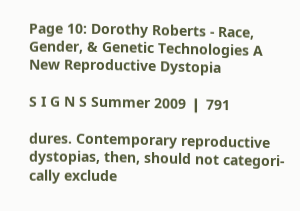Page 10: Dorothy Roberts - Race, Gender, & Genetic Technologies A New Reproductive Dystopia

S I G N S Summer 2009 ❙ 791

dures. Contemporary reproductive dystopias, then, should not categori-cally exclude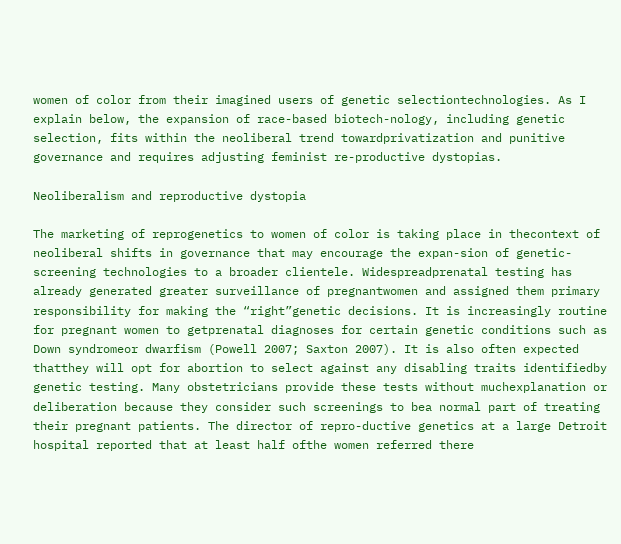women of color from their imagined users of genetic selectiontechnologies. As I explain below, the expansion of race-based biotech-nology, including genetic selection, fits within the neoliberal trend towardprivatization and punitive governance and requires adjusting feminist re-productive dystopias.

Neoliberalism and reproductive dystopia

The marketing of reprogenetics to women of color is taking place in thecontext of neoliberal shifts in governance that may encourage the expan-sion of genetic-screening technologies to a broader clientele. Widespreadprenatal testing has already generated greater surveillance of pregnantwomen and assigned them primary responsibility for making the “right”genetic decisions. It is increasingly routine for pregnant women to getprenatal diagnoses for certain genetic conditions such as Down syndromeor dwarfism (Powell 2007; Saxton 2007). It is also often expected thatthey will opt for abortion to select against any disabling traits identifiedby genetic testing. Many obstetricians provide these tests without muchexplanation or deliberation because they consider such screenings to bea normal part of treating their pregnant patients. The director of repro-ductive genetics at a large Detroit hospital reported that at least half ofthe women referred there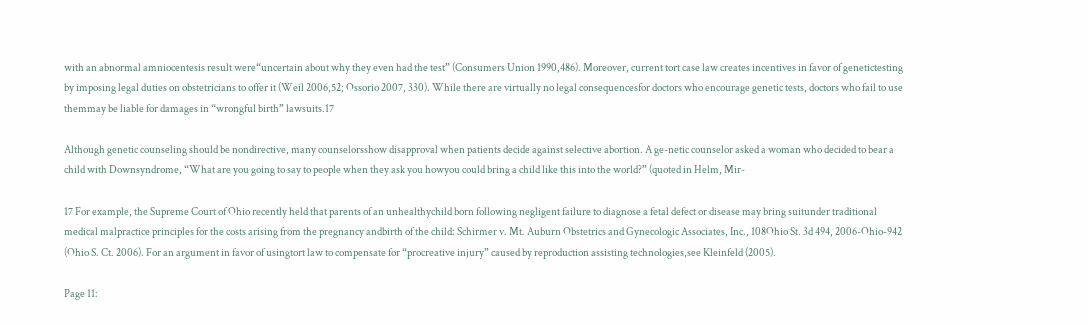with an abnormal amniocentesis result were“uncertain about why they even had the test” (Consumers Union 1990,486). Moreover, current tort case law creates incentives in favor of genetictesting by imposing legal duties on obstetricians to offer it (Weil 2006,52; Ossorio 2007, 330). While there are virtually no legal consequencesfor doctors who encourage genetic tests, doctors who fail to use themmay be liable for damages in “wrongful birth” lawsuits.17

Although genetic counseling should be nondirective, many counselorsshow disapproval when patients decide against selective abortion. A ge-netic counselor asked a woman who decided to bear a child with Downsyndrome, “What are you going to say to people when they ask you howyou could bring a child like this into the world?” (quoted in Helm, Mir-

17 For example, the Supreme Court of Ohio recently held that parents of an unhealthychild born following negligent failure to diagnose a fetal defect or disease may bring suitunder traditional medical malpractice principles for the costs arising from the pregnancy andbirth of the child: Schirmer v. Mt. Auburn Obstetrics and Gynecologic Associates, Inc., 108Ohio St. 3d 494, 2006-Ohio-942 (Ohio S. Ct. 2006). For an argument in favor of usingtort law to compensate for “procreative injury” caused by reproduction assisting technologies,see Kleinfeld (2005).

Page 11: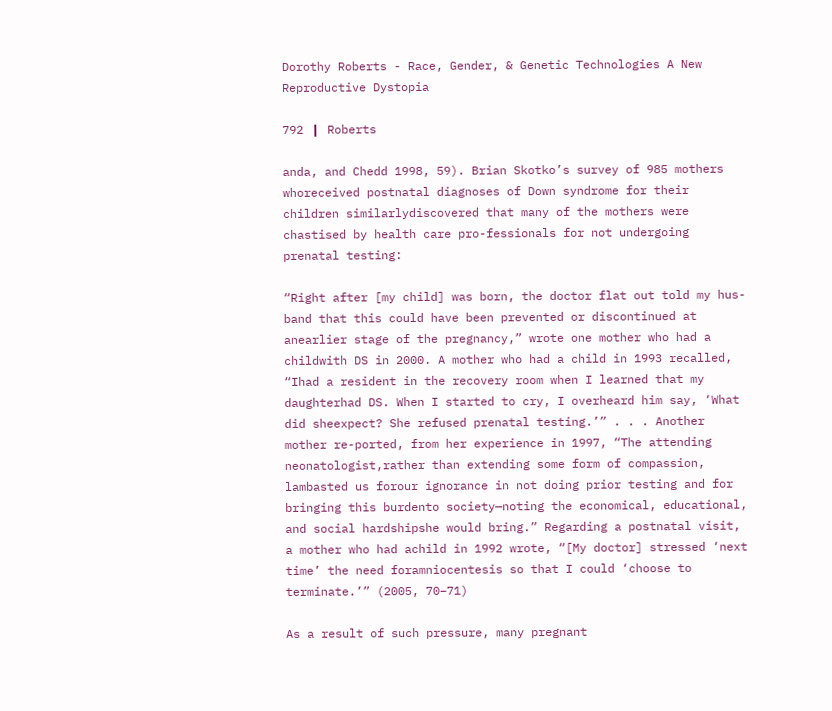Dorothy Roberts - Race, Gender, & Genetic Technologies A New Reproductive Dystopia

792 ❙ Roberts

anda, and Chedd 1998, 59). Brian Skotko’s survey of 985 mothers whoreceived postnatal diagnoses of Down syndrome for their children similarlydiscovered that many of the mothers were chastised by health care pro-fessionals for not undergoing prenatal testing:

“Right after [my child] was born, the doctor flat out told my hus-band that this could have been prevented or discontinued at anearlier stage of the pregnancy,” wrote one mother who had a childwith DS in 2000. A mother who had a child in 1993 recalled, “Ihad a resident in the recovery room when I learned that my daughterhad DS. When I started to cry, I overheard him say, ‘What did sheexpect? She refused prenatal testing.’” . . . Another mother re-ported, from her experience in 1997, “The attending neonatologist,rather than extending some form of compassion, lambasted us forour ignorance in not doing prior testing and for bringing this burdento society—noting the economical, educational, and social hardshipshe would bring.” Regarding a postnatal visit, a mother who had achild in 1992 wrote, “[My doctor] stressed ‘next time’ the need foramniocentesis so that I could ‘choose to terminate.’” (2005, 70–71)

As a result of such pressure, many pregnant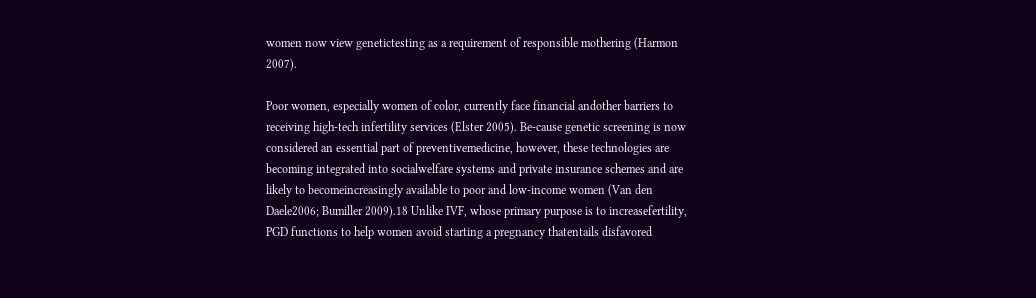women now view genetictesting as a requirement of responsible mothering (Harmon 2007).

Poor women, especially women of color, currently face financial andother barriers to receiving high-tech infertility services (Elster 2005). Be-cause genetic screening is now considered an essential part of preventivemedicine, however, these technologies are becoming integrated into socialwelfare systems and private insurance schemes and are likely to becomeincreasingly available to poor and low-income women (Van den Daele2006; Bumiller 2009).18 Unlike IVF, whose primary purpose is to increasefertility, PGD functions to help women avoid starting a pregnancy thatentails disfavored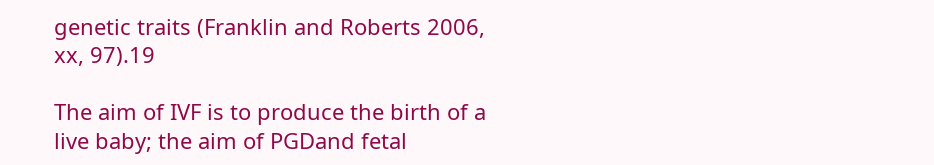genetic traits (Franklin and Roberts 2006, xx, 97).19

The aim of IVF is to produce the birth of a live baby; the aim of PGDand fetal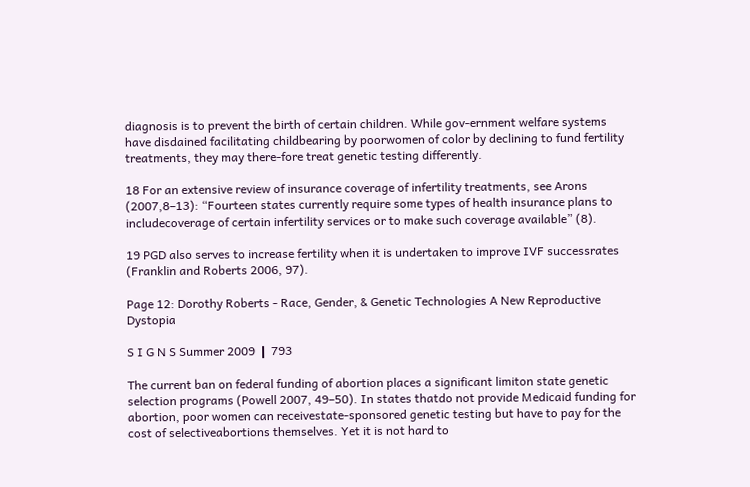diagnosis is to prevent the birth of certain children. While gov-ernment welfare systems have disdained facilitating childbearing by poorwomen of color by declining to fund fertility treatments, they may there-fore treat genetic testing differently.

18 For an extensive review of insurance coverage of infertility treatments, see Arons (2007,8–13): “Fourteen states currently require some types of health insurance plans to includecoverage of certain infertility services or to make such coverage available” (8).

19 PGD also serves to increase fertility when it is undertaken to improve IVF successrates (Franklin and Roberts 2006, 97).

Page 12: Dorothy Roberts - Race, Gender, & Genetic Technologies A New Reproductive Dystopia

S I G N S Summer 2009 ❙ 793

The current ban on federal funding of abortion places a significant limiton state genetic selection programs (Powell 2007, 49–50). In states thatdo not provide Medicaid funding for abortion, poor women can receivestate-sponsored genetic testing but have to pay for the cost of selectiveabortions themselves. Yet it is not hard to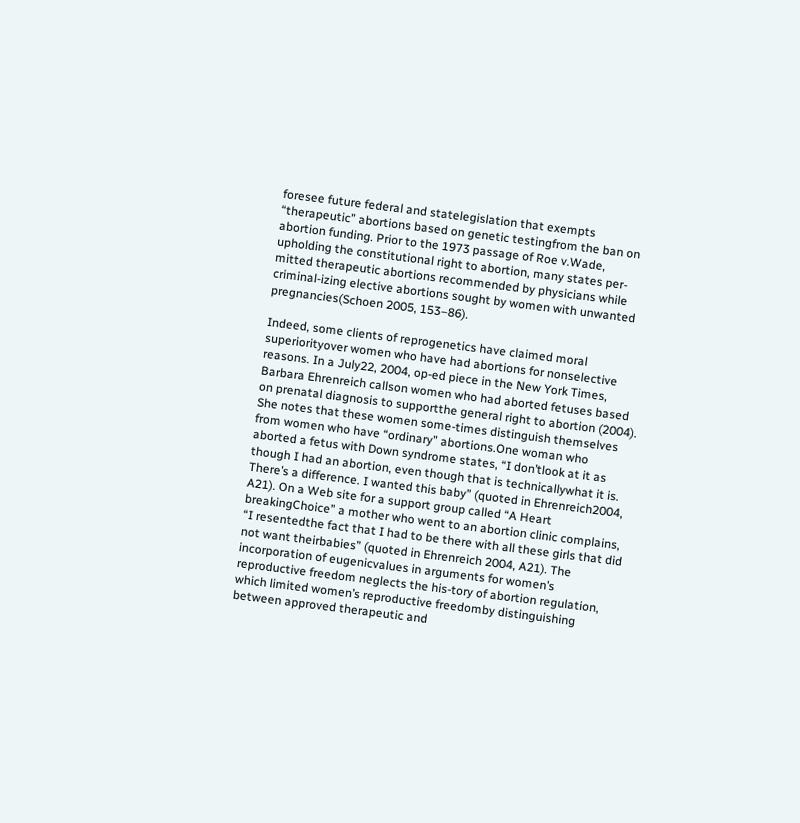foresee future federal and statelegislation that exempts “therapeutic” abortions based on genetic testingfrom the ban on abortion funding. Prior to the 1973 passage of Roe v.Wade, upholding the constitutional right to abortion, many states per-mitted therapeutic abortions recommended by physicians while criminal-izing elective abortions sought by women with unwanted pregnancies(Schoen 2005, 153–86).

Indeed, some clients of reprogenetics have claimed moral superiorityover women who have had abortions for nonselective reasons. In a July22, 2004, op-ed piece in the New York Times, Barbara Ehrenreich callson women who had aborted fetuses based on prenatal diagnosis to supportthe general right to abortion (2004). She notes that these women some-times distinguish themselves from women who have “ordinary” abortions.One woman who aborted a fetus with Down syndrome states, “I don’tlook at it as though I had an abortion, even though that is technicallywhat it is. There’s a difference. I wanted this baby” (quoted in Ehrenreich2004, A21). On a Web site for a support group called “A Heart breakingChoice” a mother who went to an abortion clinic complains, “I resentedthe fact that I had to be there with all these girls that did not want theirbabies” (quoted in Ehrenreich 2004, A21). The incorporation of eugenicvalues in arguments for women’s reproductive freedom neglects the his-tory of abortion regulation, which limited women’s reproductive freedomby distinguishing between approved therapeutic and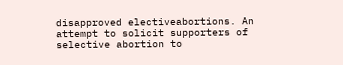disapproved electiveabortions. An attempt to solicit supporters of selective abortion to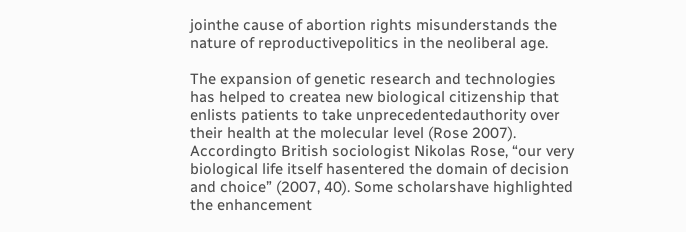jointhe cause of abortion rights misunderstands the nature of reproductivepolitics in the neoliberal age.

The expansion of genetic research and technologies has helped to createa new biological citizenship that enlists patients to take unprecedentedauthority over their health at the molecular level (Rose 2007). Accordingto British sociologist Nikolas Rose, “our very biological life itself hasentered the domain of decision and choice” (2007, 40). Some scholarshave highlighted the enhancement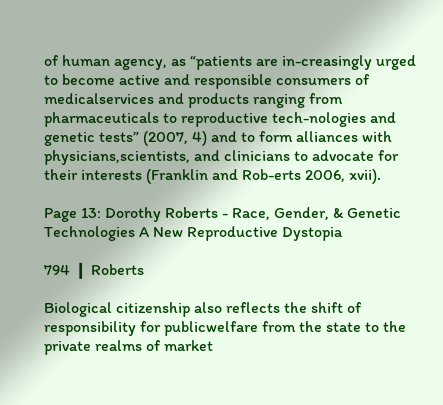of human agency, as “patients are in-creasingly urged to become active and responsible consumers of medicalservices and products ranging from pharmaceuticals to reproductive tech-nologies and genetic tests” (2007, 4) and to form alliances with physicians,scientists, and clinicians to advocate for their interests (Franklin and Rob-erts 2006, xvii).

Page 13: Dorothy Roberts - Race, Gender, & Genetic Technologies A New Reproductive Dystopia

794 ❙ Roberts

Biological citizenship also reflects the shift of responsibility for publicwelfare from the state to the private realms of market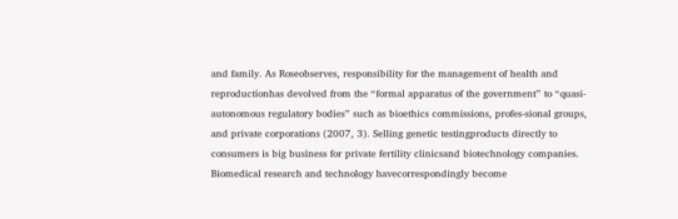and family. As Roseobserves, responsibility for the management of health and reproductionhas devolved from the “formal apparatus of the government” to “quasi-autonomous regulatory bodies” such as bioethics commissions, profes-sional groups, and private corporations (2007, 3). Selling genetic testingproducts directly to consumers is big business for private fertility clinicsand biotechnology companies. Biomedical research and technology havecorrespondingly become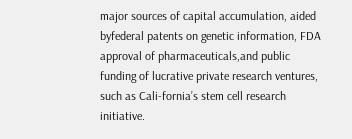major sources of capital accumulation, aided byfederal patents on genetic information, FDA approval of pharmaceuticals,and public funding of lucrative private research ventures, such as Cali-fornia’s stem cell research initiative.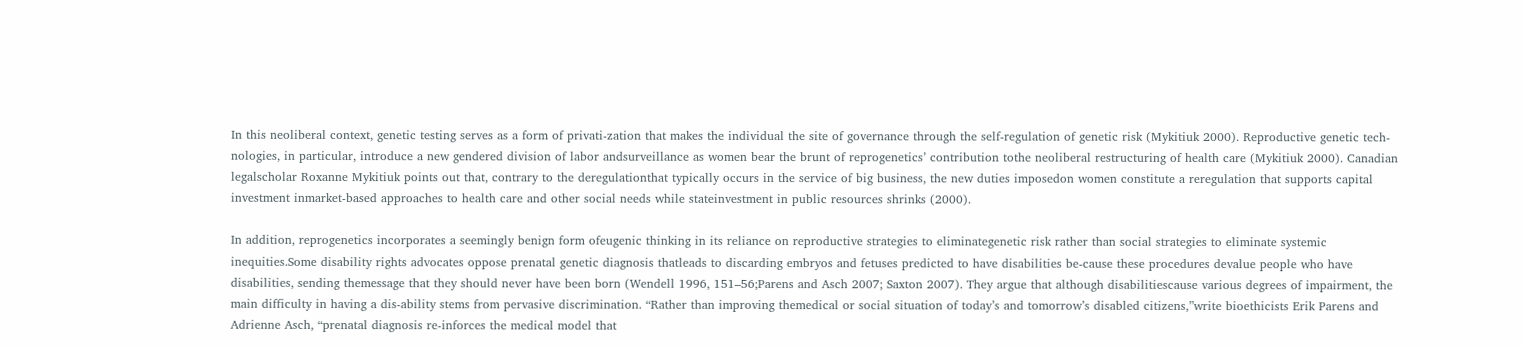In this neoliberal context, genetic testing serves as a form of privati-zation that makes the individual the site of governance through the self-regulation of genetic risk (Mykitiuk 2000). Reproductive genetic tech-nologies, in particular, introduce a new gendered division of labor andsurveillance as women bear the brunt of reprogenetics’ contribution tothe neoliberal restructuring of health care (Mykitiuk 2000). Canadian legalscholar Roxanne Mykitiuk points out that, contrary to the deregulationthat typically occurs in the service of big business, the new duties imposedon women constitute a reregulation that supports capital investment inmarket-based approaches to health care and other social needs while stateinvestment in public resources shrinks (2000).

In addition, reprogenetics incorporates a seemingly benign form ofeugenic thinking in its reliance on reproductive strategies to eliminategenetic risk rather than social strategies to eliminate systemic inequities.Some disability rights advocates oppose prenatal genetic diagnosis thatleads to discarding embryos and fetuses predicted to have disabilities be-cause these procedures devalue people who have disabilities, sending themessage that they should never have been born (Wendell 1996, 151–56;Parens and Asch 2007; Saxton 2007). They argue that although disabilitiescause various degrees of impairment, the main difficulty in having a dis-ability stems from pervasive discrimination. “Rather than improving themedical or social situation of today’s and tomorrow’s disabled citizens,”write bioethicists Erik Parens and Adrienne Asch, “prenatal diagnosis re-inforces the medical model that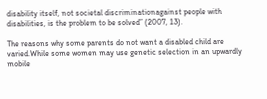disability itself, not societal discriminationagainst people with disabilities, is the problem to be solved” (2007, 13).

The reasons why some parents do not want a disabled child are varied.While some women may use genetic selection in an upwardly mobile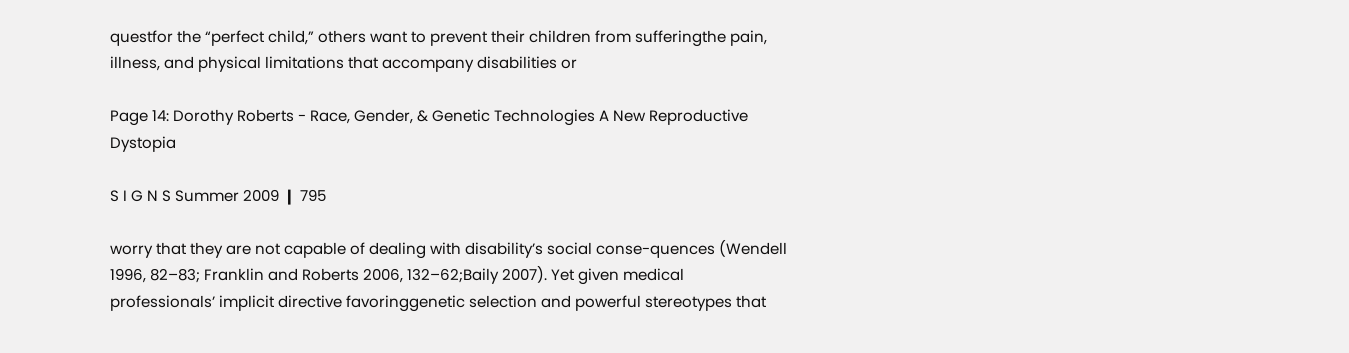questfor the “perfect child,” others want to prevent their children from sufferingthe pain, illness, and physical limitations that accompany disabilities or

Page 14: Dorothy Roberts - Race, Gender, & Genetic Technologies A New Reproductive Dystopia

S I G N S Summer 2009 ❙ 795

worry that they are not capable of dealing with disability’s social conse-quences (Wendell 1996, 82–83; Franklin and Roberts 2006, 132–62;Baily 2007). Yet given medical professionals’ implicit directive favoringgenetic selection and powerful stereotypes that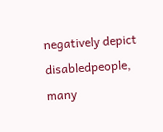negatively depict disabledpeople, many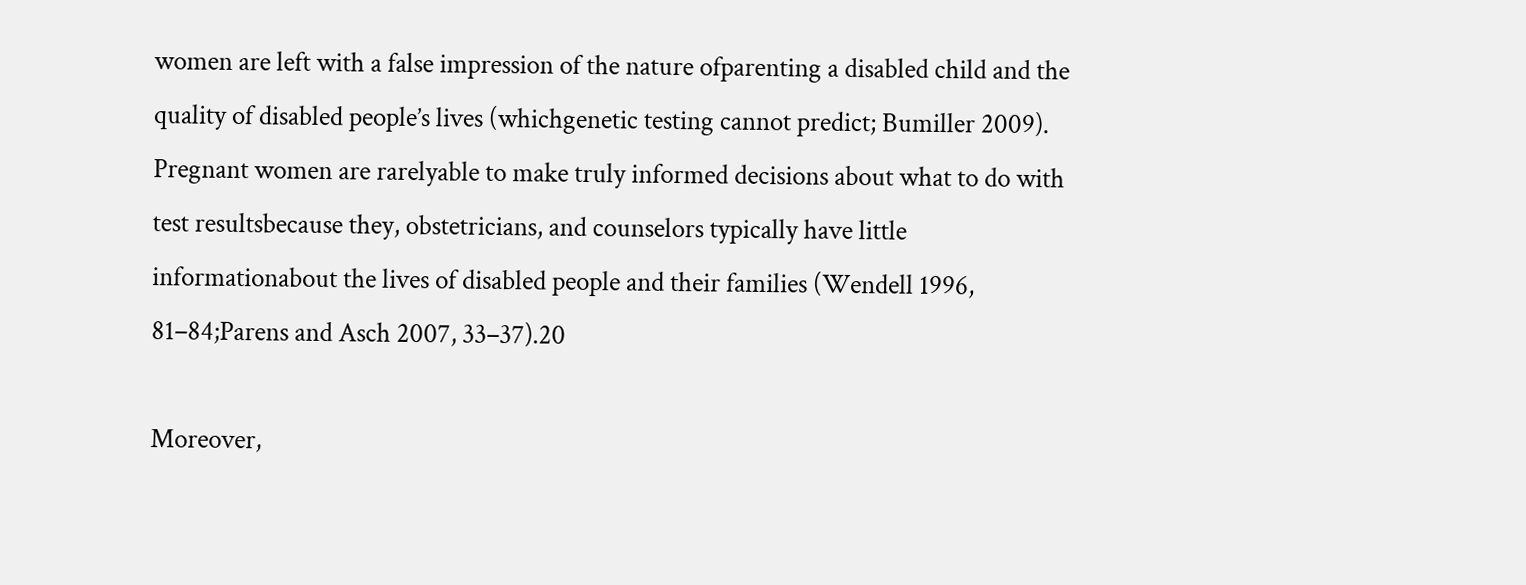women are left with a false impression of the nature ofparenting a disabled child and the quality of disabled people’s lives (whichgenetic testing cannot predict; Bumiller 2009). Pregnant women are rarelyable to make truly informed decisions about what to do with test resultsbecause they, obstetricians, and counselors typically have little informationabout the lives of disabled people and their families (Wendell 1996, 81–84;Parens and Asch 2007, 33–37).20

Moreover,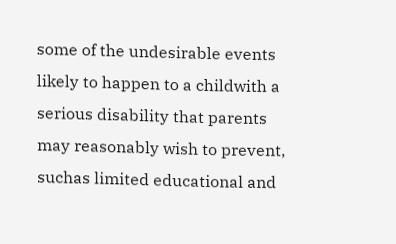some of the undesirable events likely to happen to a childwith a serious disability that parents may reasonably wish to prevent, suchas limited educational and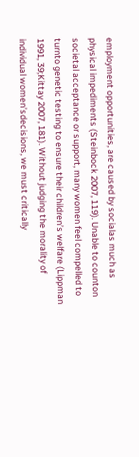employment opportunities, are caused by socialas much as physical impediments (Steinbock 2007, 119). Unable to counton societal acceptance or support, many women feel compelled to turnto genetic testing to ensure their children’s welfare (Lippman 1991, 39;Kittay 2007, 181). Without judging the morality of individual women’sdecisions, we must critically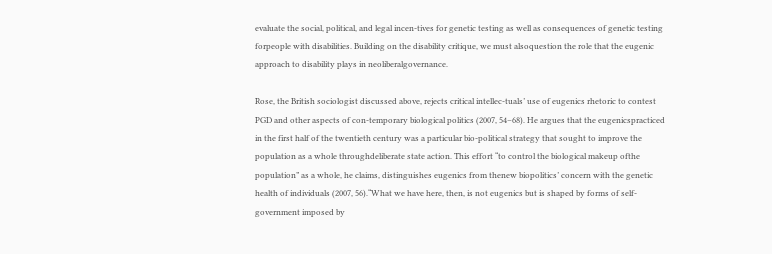evaluate the social, political, and legal incen-tives for genetic testing as well as consequences of genetic testing forpeople with disabilities. Building on the disability critique, we must alsoquestion the role that the eugenic approach to disability plays in neoliberalgovernance.

Rose, the British sociologist discussed above, rejects critical intellec-tuals’ use of eugenics rhetoric to contest PGD and other aspects of con-temporary biological politics (2007, 54–68). He argues that the eugenicspracticed in the first half of the twentieth century was a particular bio-political strategy that sought to improve the population as a whole throughdeliberate state action. This effort “to control the biological makeup ofthe population” as a whole, he claims, distinguishes eugenics from thenew biopolitics’ concern with the genetic health of individuals (2007, 56).“What we have here, then, is not eugenics but is shaped by forms of self-government imposed by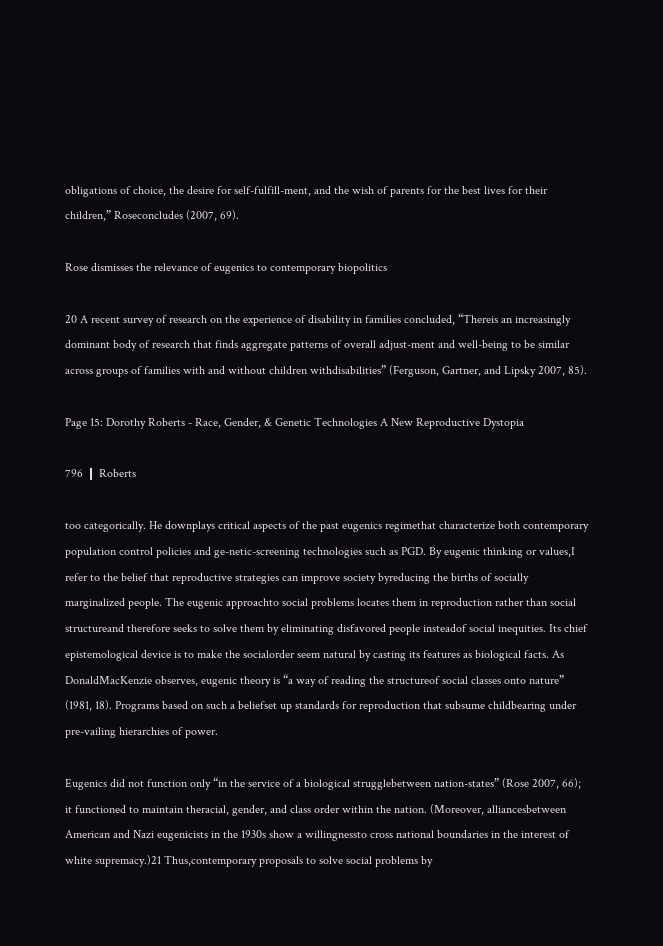obligations of choice, the desire for self-fulfill-ment, and the wish of parents for the best lives for their children,” Roseconcludes (2007, 69).

Rose dismisses the relevance of eugenics to contemporary biopolitics

20 A recent survey of research on the experience of disability in families concluded, “Thereis an increasingly dominant body of research that finds aggregate patterns of overall adjust-ment and well-being to be similar across groups of families with and without children withdisabilities” (Ferguson, Gartner, and Lipsky 2007, 85).

Page 15: Dorothy Roberts - Race, Gender, & Genetic Technologies A New Reproductive Dystopia

796 ❙ Roberts

too categorically. He downplays critical aspects of the past eugenics regimethat characterize both contemporary population control policies and ge-netic-screening technologies such as PGD. By eugenic thinking or values,I refer to the belief that reproductive strategies can improve society byreducing the births of socially marginalized people. The eugenic approachto social problems locates them in reproduction rather than social structureand therefore seeks to solve them by eliminating disfavored people insteadof social inequities. Its chief epistemological device is to make the socialorder seem natural by casting its features as biological facts. As DonaldMacKenzie observes, eugenic theory is “a way of reading the structureof social classes onto nature” (1981, 18). Programs based on such a beliefset up standards for reproduction that subsume childbearing under pre-vailing hierarchies of power.

Eugenics did not function only “in the service of a biological strugglebetween nation-states” (Rose 2007, 66); it functioned to maintain theracial, gender, and class order within the nation. (Moreover, alliancesbetween American and Nazi eugenicists in the 1930s show a willingnessto cross national boundaries in the interest of white supremacy.)21 Thus,contemporary proposals to solve social problems by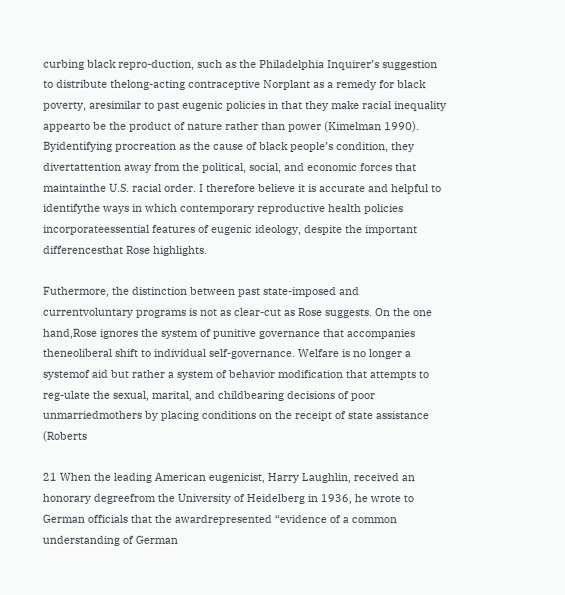curbing black repro-duction, such as the Philadelphia Inquirer’s suggestion to distribute thelong-acting contraceptive Norplant as a remedy for black poverty, aresimilar to past eugenic policies in that they make racial inequality appearto be the product of nature rather than power (Kimelman 1990). Byidentifying procreation as the cause of black people’s condition, they divertattention away from the political, social, and economic forces that maintainthe U.S. racial order. I therefore believe it is accurate and helpful to identifythe ways in which contemporary reproductive health policies incorporateessential features of eugenic ideology, despite the important differencesthat Rose highlights.

Futhermore, the distinction between past state-imposed and currentvoluntary programs is not as clear-cut as Rose suggests. On the one hand,Rose ignores the system of punitive governance that accompanies theneoliberal shift to individual self-governance. Welfare is no longer a systemof aid but rather a system of behavior modification that attempts to reg-ulate the sexual, marital, and childbearing decisions of poor unmarriedmothers by placing conditions on the receipt of state assistance (Roberts

21 When the leading American eugenicist, Harry Laughlin, received an honorary degreefrom the University of Heidelberg in 1936, he wrote to German officials that the awardrepresented “evidence of a common understanding of German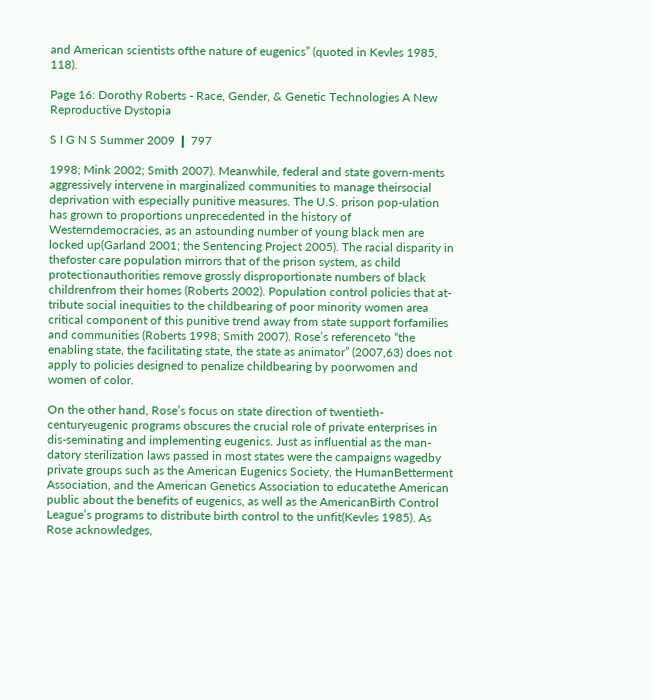and American scientists ofthe nature of eugenics” (quoted in Kevles 1985, 118).

Page 16: Dorothy Roberts - Race, Gender, & Genetic Technologies A New Reproductive Dystopia

S I G N S Summer 2009 ❙ 797

1998; Mink 2002; Smith 2007). Meanwhile, federal and state govern-ments aggressively intervene in marginalized communities to manage theirsocial deprivation with especially punitive measures. The U.S. prison pop-ulation has grown to proportions unprecedented in the history of Westerndemocracies, as an astounding number of young black men are locked up(Garland 2001; the Sentencing Project 2005). The racial disparity in thefoster care population mirrors that of the prison system, as child protectionauthorities remove grossly disproportionate numbers of black childrenfrom their homes (Roberts 2002). Population control policies that at-tribute social inequities to the childbearing of poor minority women area critical component of this punitive trend away from state support forfamilies and communities (Roberts 1998; Smith 2007). Rose’s referenceto “the enabling state, the facilitating state, the state as animator” (2007,63) does not apply to policies designed to penalize childbearing by poorwomen and women of color.

On the other hand, Rose’s focus on state direction of twentieth-centuryeugenic programs obscures the crucial role of private enterprises in dis-seminating and implementing eugenics. Just as influential as the man-datory sterilization laws passed in most states were the campaigns wagedby private groups such as the American Eugenics Society, the HumanBetterment Association, and the American Genetics Association to educatethe American public about the benefits of eugenics, as well as the AmericanBirth Control League’s programs to distribute birth control to the unfit(Kevles 1985). As Rose acknowledges,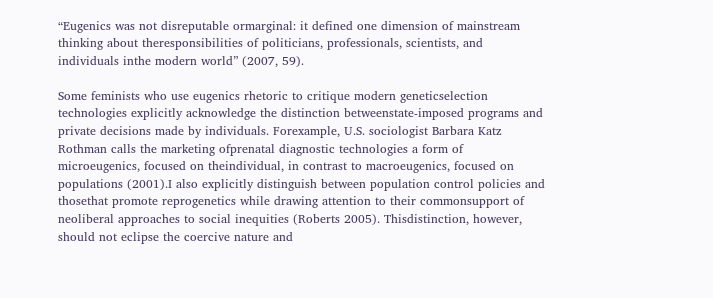“Eugenics was not disreputable ormarginal: it defined one dimension of mainstream thinking about theresponsibilities of politicians, professionals, scientists, and individuals inthe modern world” (2007, 59).

Some feminists who use eugenics rhetoric to critique modern geneticselection technologies explicitly acknowledge the distinction betweenstate-imposed programs and private decisions made by individuals. Forexample, U.S. sociologist Barbara Katz Rothman calls the marketing ofprenatal diagnostic technologies a form of microeugenics, focused on theindividual, in contrast to macroeugenics, focused on populations (2001).I also explicitly distinguish between population control policies and thosethat promote reprogenetics while drawing attention to their commonsupport of neoliberal approaches to social inequities (Roberts 2005). Thisdistinction, however, should not eclipse the coercive nature and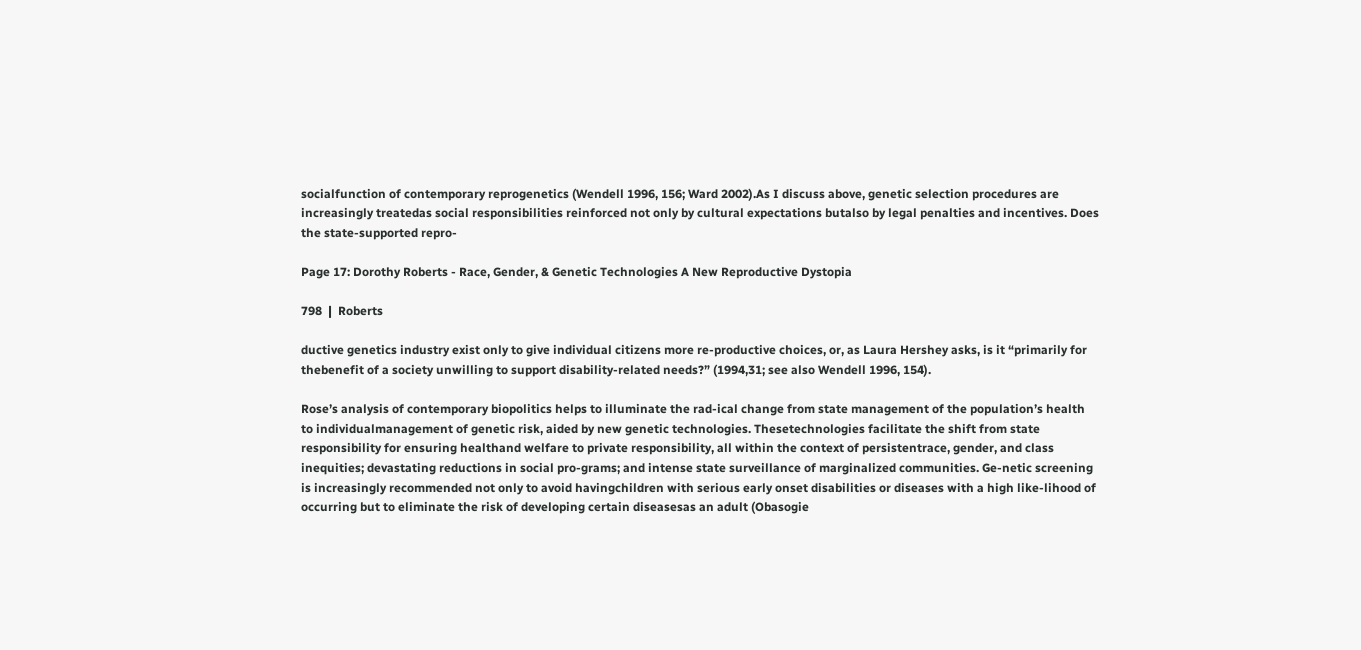socialfunction of contemporary reprogenetics (Wendell 1996, 156; Ward 2002).As I discuss above, genetic selection procedures are increasingly treatedas social responsibilities reinforced not only by cultural expectations butalso by legal penalties and incentives. Does the state-supported repro-

Page 17: Dorothy Roberts - Race, Gender, & Genetic Technologies A New Reproductive Dystopia

798 ❙ Roberts

ductive genetics industry exist only to give individual citizens more re-productive choices, or, as Laura Hershey asks, is it “primarily for thebenefit of a society unwilling to support disability-related needs?” (1994,31; see also Wendell 1996, 154).

Rose’s analysis of contemporary biopolitics helps to illuminate the rad-ical change from state management of the population’s health to individualmanagement of genetic risk, aided by new genetic technologies. Thesetechnologies facilitate the shift from state responsibility for ensuring healthand welfare to private responsibility, all within the context of persistentrace, gender, and class inequities; devastating reductions in social pro-grams; and intense state surveillance of marginalized communities. Ge-netic screening is increasingly recommended not only to avoid havingchildren with serious early onset disabilities or diseases with a high like-lihood of occurring but to eliminate the risk of developing certain diseasesas an adult (Obasogie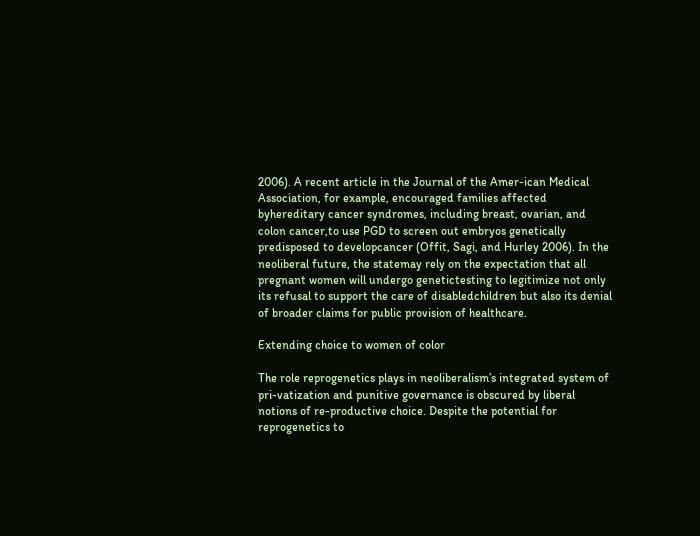2006). A recent article in the Journal of the Amer-ican Medical Association, for example, encouraged families affected byhereditary cancer syndromes, including breast, ovarian, and colon cancer,to use PGD to screen out embryos genetically predisposed to developcancer (Offit, Sagi, and Hurley 2006). In the neoliberal future, the statemay rely on the expectation that all pregnant women will undergo genetictesting to legitimize not only its refusal to support the care of disabledchildren but also its denial of broader claims for public provision of healthcare.

Extending choice to women of color

The role reprogenetics plays in neoliberalism’s integrated system of pri-vatization and punitive governance is obscured by liberal notions of re-productive choice. Despite the potential for reprogenetics to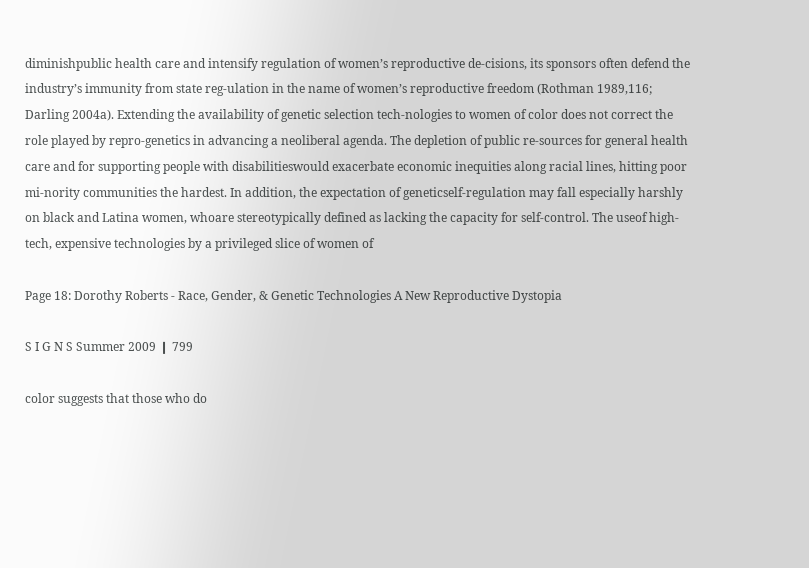diminishpublic health care and intensify regulation of women’s reproductive de-cisions, its sponsors often defend the industry’s immunity from state reg-ulation in the name of women’s reproductive freedom (Rothman 1989,116; Darling 2004a). Extending the availability of genetic selection tech-nologies to women of color does not correct the role played by repro-genetics in advancing a neoliberal agenda. The depletion of public re-sources for general health care and for supporting people with disabilitieswould exacerbate economic inequities along racial lines, hitting poor mi-nority communities the hardest. In addition, the expectation of geneticself-regulation may fall especially harshly on black and Latina women, whoare stereotypically defined as lacking the capacity for self-control. The useof high-tech, expensive technologies by a privileged slice of women of

Page 18: Dorothy Roberts - Race, Gender, & Genetic Technologies A New Reproductive Dystopia

S I G N S Summer 2009 ❙ 799

color suggests that those who do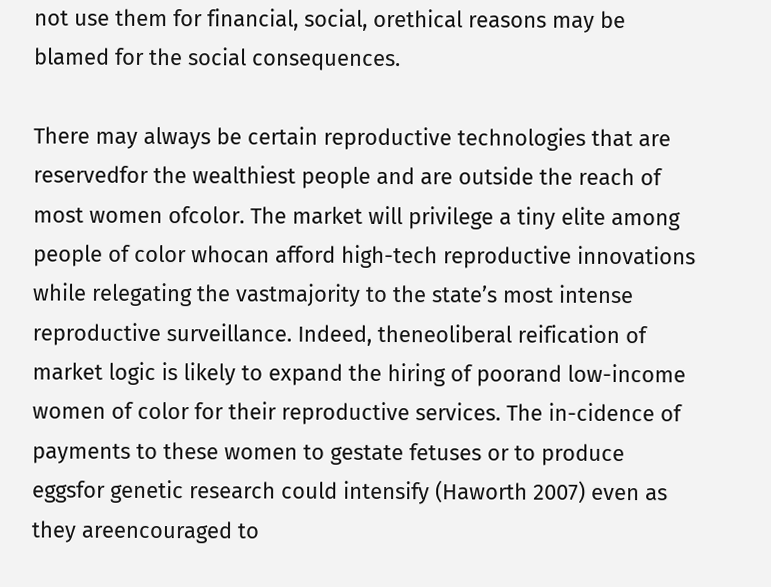not use them for financial, social, orethical reasons may be blamed for the social consequences.

There may always be certain reproductive technologies that are reservedfor the wealthiest people and are outside the reach of most women ofcolor. The market will privilege a tiny elite among people of color whocan afford high-tech reproductive innovations while relegating the vastmajority to the state’s most intense reproductive surveillance. Indeed, theneoliberal reification of market logic is likely to expand the hiring of poorand low-income women of color for their reproductive services. The in-cidence of payments to these women to gestate fetuses or to produce eggsfor genetic research could intensify (Haworth 2007) even as they areencouraged to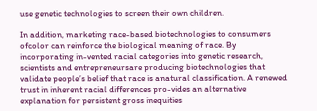use genetic technologies to screen their own children.

In addition, marketing race-based biotechnologies to consumers ofcolor can reinforce the biological meaning of race. By incorporating in-vented racial categories into genetic research, scientists and entrepreneursare producing biotechnologies that validate people’s belief that race is anatural classification. A renewed trust in inherent racial differences pro-vides an alternative explanation for persistent gross inequities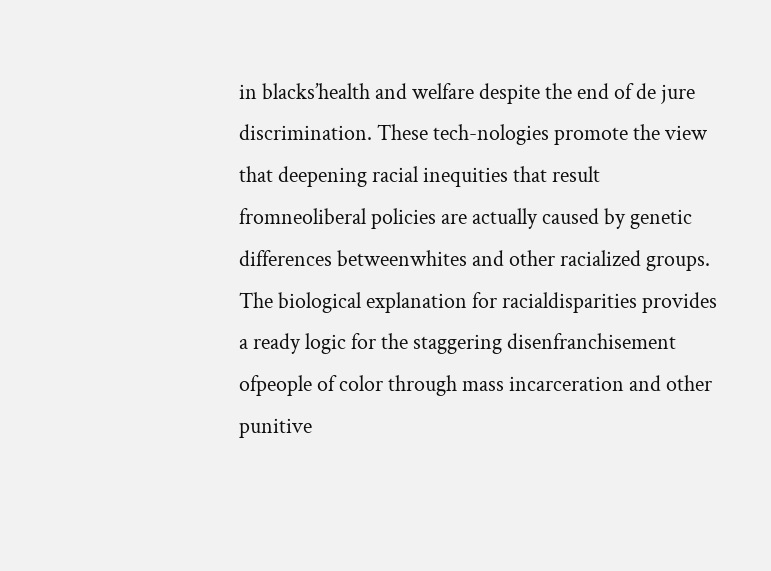in blacks’health and welfare despite the end of de jure discrimination. These tech-nologies promote the view that deepening racial inequities that result fromneoliberal policies are actually caused by genetic differences betweenwhites and other racialized groups. The biological explanation for racialdisparities provides a ready logic for the staggering disenfranchisement ofpeople of color through mass incarceration and other punitive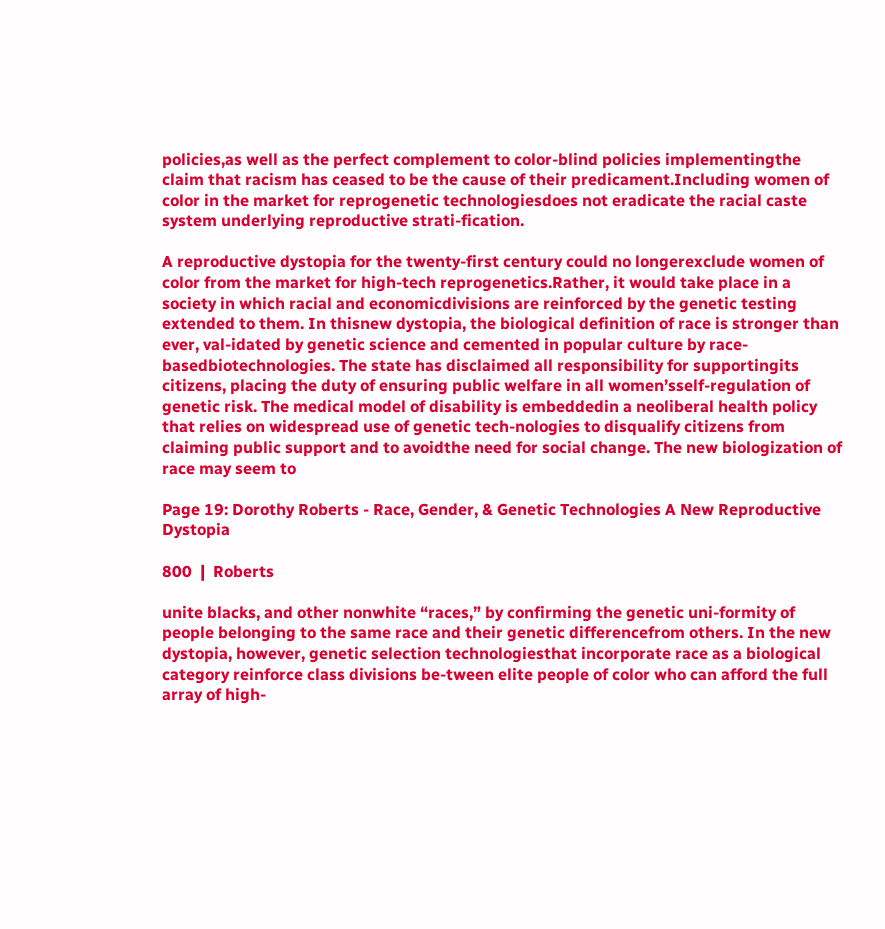policies,as well as the perfect complement to color-blind policies implementingthe claim that racism has ceased to be the cause of their predicament.Including women of color in the market for reprogenetic technologiesdoes not eradicate the racial caste system underlying reproductive strati-fication.

A reproductive dystopia for the twenty-first century could no longerexclude women of color from the market for high-tech reprogenetics.Rather, it would take place in a society in which racial and economicdivisions are reinforced by the genetic testing extended to them. In thisnew dystopia, the biological definition of race is stronger than ever, val-idated by genetic science and cemented in popular culture by race-basedbiotechnologies. The state has disclaimed all responsibility for supportingits citizens, placing the duty of ensuring public welfare in all women’sself-regulation of genetic risk. The medical model of disability is embeddedin a neoliberal health policy that relies on widespread use of genetic tech-nologies to disqualify citizens from claiming public support and to avoidthe need for social change. The new biologization of race may seem to

Page 19: Dorothy Roberts - Race, Gender, & Genetic Technologies A New Reproductive Dystopia

800 ❙ Roberts

unite blacks, and other nonwhite “races,” by confirming the genetic uni-formity of people belonging to the same race and their genetic differencefrom others. In the new dystopia, however, genetic selection technologiesthat incorporate race as a biological category reinforce class divisions be-tween elite people of color who can afford the full array of high-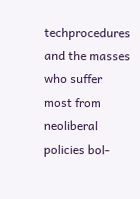techprocedures and the masses who suffer most from neoliberal policies bol-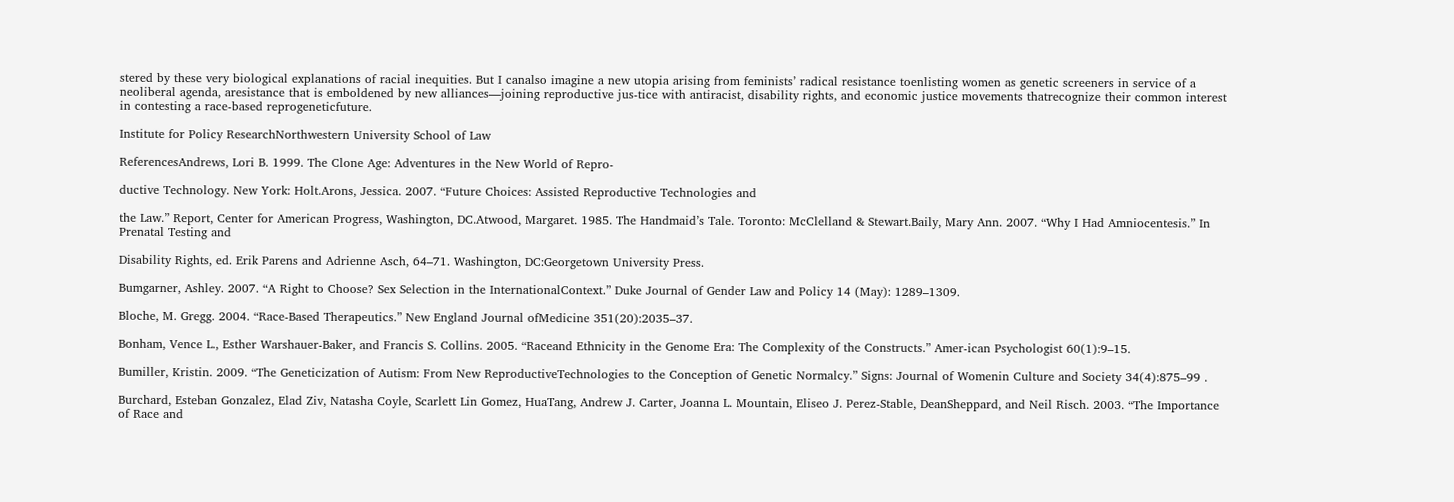stered by these very biological explanations of racial inequities. But I canalso imagine a new utopia arising from feminists’ radical resistance toenlisting women as genetic screeners in service of a neoliberal agenda, aresistance that is emboldened by new alliances—joining reproductive jus-tice with antiracist, disability rights, and economic justice movements thatrecognize their common interest in contesting a race-based reprogeneticfuture.

Institute for Policy ResearchNorthwestern University School of Law

ReferencesAndrews, Lori B. 1999. The Clone Age: Adventures in the New World of Repro-

ductive Technology. New York: Holt.Arons, Jessica. 2007. “Future Choices: Assisted Reproductive Technologies and

the Law.” Report, Center for American Progress, Washington, DC.Atwood, Margaret. 1985. The Handmaid’s Tale. Toronto: McClelland & Stewart.Baily, Mary Ann. 2007. “Why I Had Amniocentesis.” In Prenatal Testing and

Disability Rights, ed. Erik Parens and Adrienne Asch, 64–71. Washington, DC:Georgetown University Press.

Bumgarner, Ashley. 2007. “A Right to Choose? Sex Selection in the InternationalContext.” Duke Journal of Gender Law and Policy 14 (May): 1289–1309.

Bloche, M. Gregg. 2004. “Race-Based Therapeutics.” New England Journal ofMedicine 351(20):2035–37.

Bonham, Vence L., Esther Warshauer-Baker, and Francis S. Collins. 2005. “Raceand Ethnicity in the Genome Era: The Complexity of the Constructs.” Amer-ican Psychologist 60(1):9–15.

Bumiller, Kristin. 2009. “The Geneticization of Autism: From New ReproductiveTechnologies to the Conception of Genetic Normalcy.” Signs: Journal of Womenin Culture and Society 34(4):875–99 .

Burchard, Esteban Gonzalez, Elad Ziv, Natasha Coyle, Scarlett Lin Gomez, HuaTang, Andrew J. Carter, Joanna L. Mountain, Eliseo J. Perez-Stable, DeanSheppard, and Neil Risch. 2003. “The Importance of Race and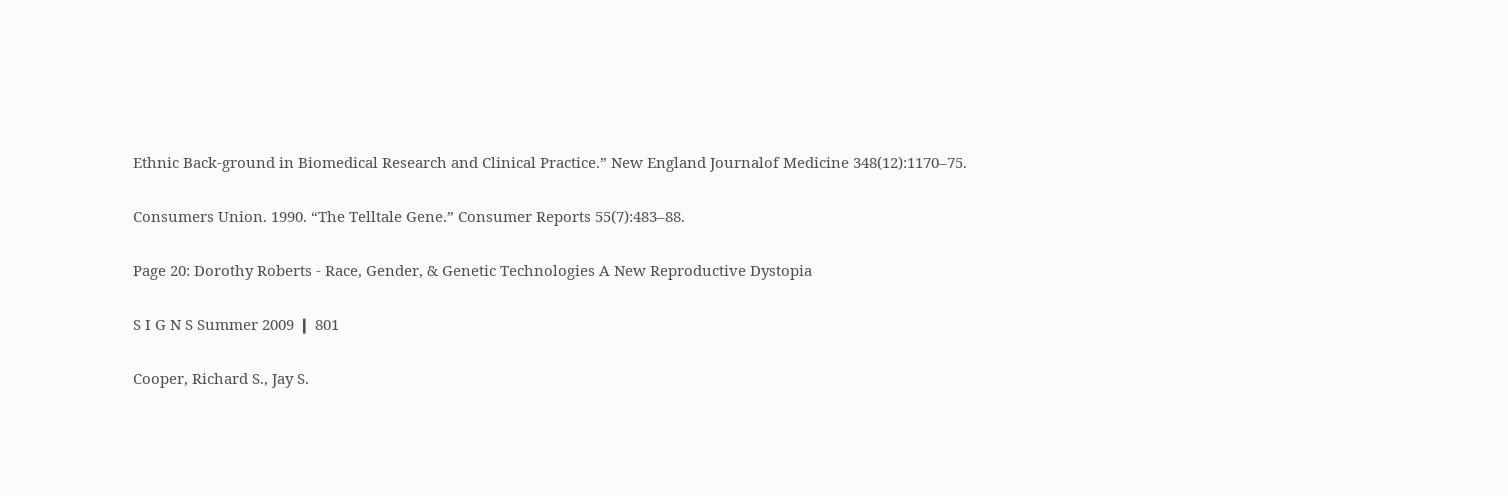Ethnic Back-ground in Biomedical Research and Clinical Practice.” New England Journalof Medicine 348(12):1170–75.

Consumers Union. 1990. “The Telltale Gene.” Consumer Reports 55(7):483–88.

Page 20: Dorothy Roberts - Race, Gender, & Genetic Technologies A New Reproductive Dystopia

S I G N S Summer 2009 ❙ 801

Cooper, Richard S., Jay S.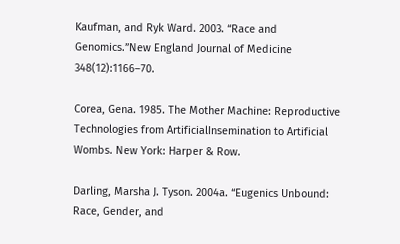Kaufman, and Ryk Ward. 2003. “Race and Genomics.”New England Journal of Medicine 348(12):1166–70.

Corea, Gena. 1985. The Mother Machine: Reproductive Technologies from ArtificialInsemination to Artificial Wombs. New York: Harper & Row.

Darling, Marsha J. Tyson. 2004a. “Eugenics Unbound: Race, Gender, and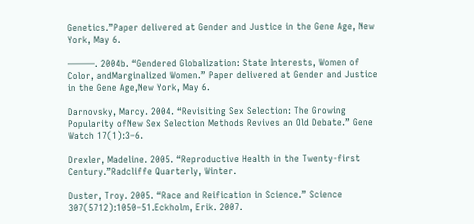Genetics.”Paper delivered at Gender and Justice in the Gene Age, New York, May 6.

———. 2004b. “Gendered Globalization: State Interests, Women of Color, andMarginalized Women.” Paper delivered at Gender and Justice in the Gene Age,New York, May 6.

Darnovsky, Marcy. 2004. “Revisiting Sex Selection: The Growing Popularity ofNew Sex Selection Methods Revives an Old Debate.” Gene Watch 17(1):3–6.

Drexler, Madeline. 2005. “Reproductive Health in the Twenty-first Century.”Radcliffe Quarterly, Winter.

Duster, Troy. 2005. “Race and Reification in Science.” Science 307(5712):1050–51.Eckholm, Erik. 2007.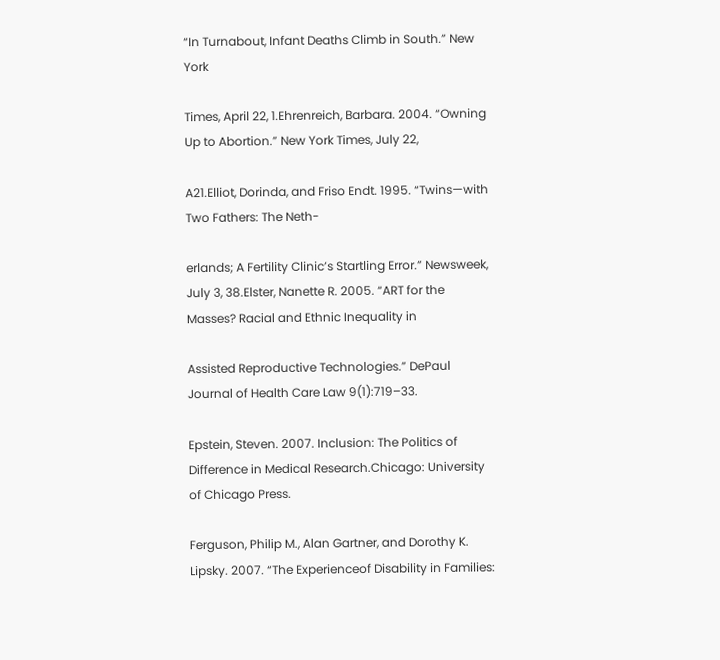“In Turnabout, Infant Deaths Climb in South.” New York

Times, April 22, 1.Ehrenreich, Barbara. 2004. “Owning Up to Abortion.” New York Times, July 22,

A21.Elliot, Dorinda, and Friso Endt. 1995. “Twins—with Two Fathers: The Neth-

erlands; A Fertility Clinic’s Startling Error.” Newsweek, July 3, 38.Elster, Nanette R. 2005. “ART for the Masses? Racial and Ethnic Inequality in

Assisted Reproductive Technologies.” DePaul Journal of Health Care Law 9(1):719–33.

Epstein, Steven. 2007. Inclusion: The Politics of Difference in Medical Research.Chicago: University of Chicago Press.

Ferguson, Philip M., Alan Gartner, and Dorothy K. Lipsky. 2007. “The Experienceof Disability in Families: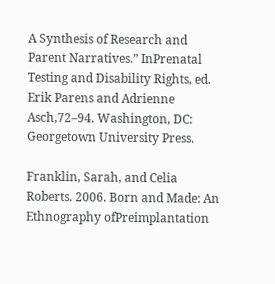A Synthesis of Research and Parent Narratives.” InPrenatal Testing and Disability Rights, ed. Erik Parens and Adrienne Asch,72–94. Washington, DC: Georgetown University Press.

Franklin, Sarah, and Celia Roberts. 2006. Born and Made: An Ethnography ofPreimplantation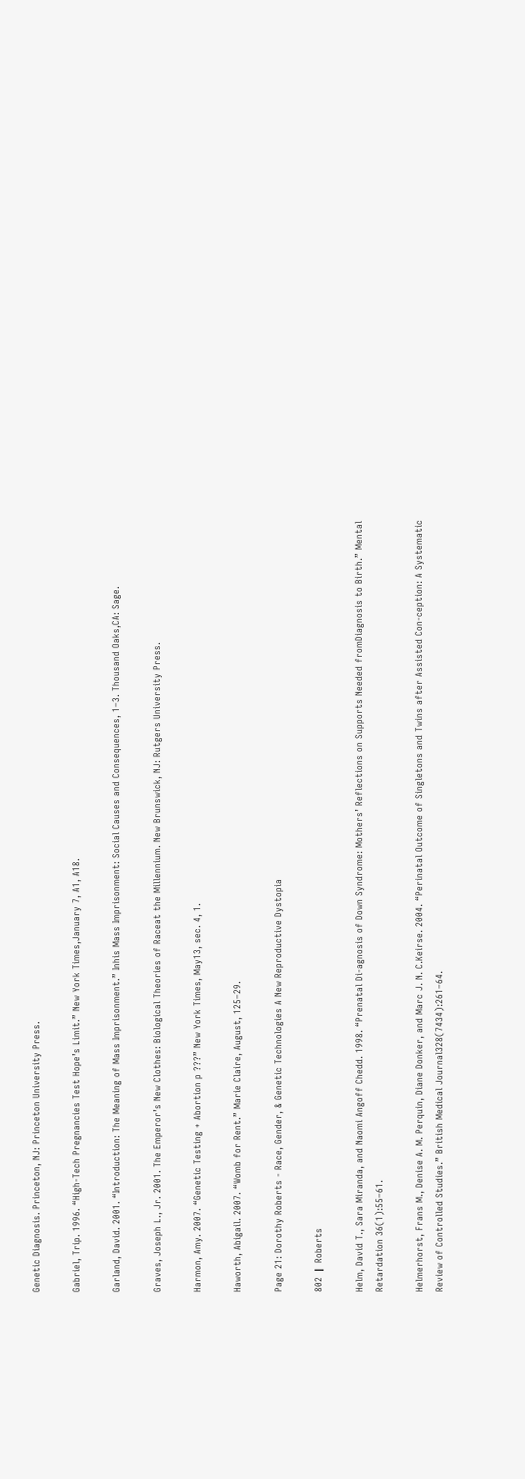Genetic Diagnosis. Princeton, NJ: Princeton University Press.

Gabriel, Trip. 1996. “High-Tech Pregnancies Test Hope’s Limit.” New York Times,January 7, A1, A18.

Garland, David. 2001. “Introduction: The Meaning of Mass Imprisonment.” Inhis Mass Imprisonment: Social Causes and Consequences, 1–3. Thousand Oaks,CA: Sage.

Graves, Joseph L., Jr. 2001. The Emperor’s New Clothes: Biological Theories of Raceat the Millennium. New Brunswick, NJ: Rutgers University Press.

Harmon, Amy. 2007. “Genetic Testing + Abortion p ???” New York Times, May13, sec. 4, 1.

Haworth, Abigail. 2007. “Womb for Rent.” Marie Claire, August, 125–29.

Page 21: Dorothy Roberts - Race, Gender, & Genetic Technologies A New Reproductive Dystopia

802 ❙ Roberts

Helm, David T., Sara Miranda, and Naomi Angoff Chedd. 1998. “Prenatal Di-agnosis of Down Syndrome: Mothers’ Reflections on Supports Needed fromDiagnosis to Birth.” Mental Retardation 36(1):55–61.

Helmerhorst, Frans M., Denise A. M. Perquin, Diane Donker, and Marc J. N. C.Keirse. 2004. “Perinatal Outcome of Singletons and Twins after Assisted Con-ception: A Systematic Review of Controlled Studies.” British Medical Journal328(7434):261–64.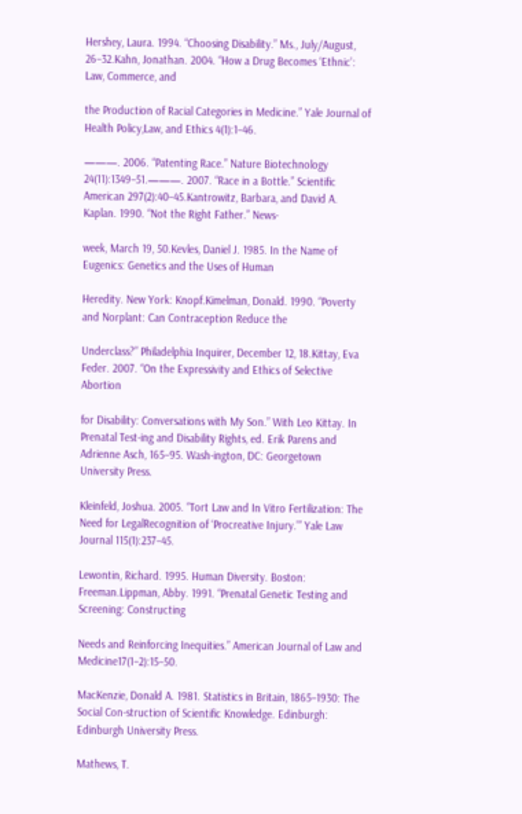Hershey, Laura. 1994. “Choosing Disability.” Ms., July/August, 26–32.Kahn, Jonathan. 2004. “How a Drug Becomes ‘Ethnic’: Law, Commerce, and

the Production of Racial Categories in Medicine.” Yale Journal of Health Policy,Law, and Ethics 4(1):1–46.

———. 2006. “Patenting Race.” Nature Biotechnology 24(11):1349–51.———. 2007. “Race in a Bottle.” Scientific American 297(2):40–45.Kantrowitz, Barbara, and David A. Kaplan. 1990. “Not the Right Father.” News-

week, March 19, 50.Kevles, Daniel J. 1985. In the Name of Eugenics: Genetics and the Uses of Human

Heredity. New York: Knopf.Kimelman, Donald. 1990. “Poverty and Norplant: Can Contraception Reduce the

Underclass?” Philadelphia Inquirer, December 12, 18.Kittay, Eva Feder. 2007. “On the Expressivity and Ethics of Selective Abortion

for Disability: Conversations with My Son.” With Leo Kittay. In Prenatal Test-ing and Disability Rights, ed. Erik Parens and Adrienne Asch, 165–95. Wash-ington, DC: Georgetown University Press.

Kleinfeld, Joshua. 2005. “Tort Law and In Vitro Fertilization: The Need for LegalRecognition of ‘Procreative Injury.’” Yale Law Journal 115(1):237–45.

Lewontin, Richard. 1995. Human Diversity. Boston: Freeman.Lippman, Abby. 1991. “Prenatal Genetic Testing and Screening: Constructing

Needs and Reinforcing Inequities.” American Journal of Law and Medicine17(1–2):15–50.

MacKenzie, Donald A. 1981. Statistics in Britain, 1865–1930: The Social Con-struction of Scientific Knowledge. Edinburgh: Edinburgh University Press.

Mathews, T.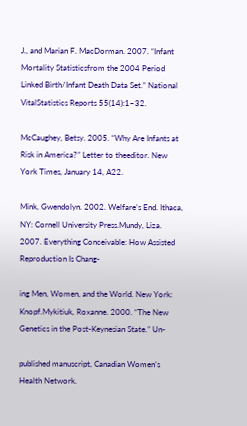J., and Marian F. MacDorman. 2007. “Infant Mortality Statisticsfrom the 2004 Period Linked Birth/Infant Death Data Set.” National VitalStatistics Reports 55(14):1–32.

McCaughey, Betsy. 2005. “Why Are Infants at Risk in America?” Letter to theeditor. New York Times, January 14, A22.

Mink, Gwendolyn. 2002. Welfare’s End. Ithaca, NY: Cornell University Press.Mundy, Liza. 2007. Everything Conceivable: How Assisted Reproduction Is Chang-

ing Men, Women, and the World. New York: Knopf.Mykitiuk, Roxanne. 2000. “The New Genetics in the Post-Keynesian State.” Un-

published manuscript, Canadian Women’s Health Network.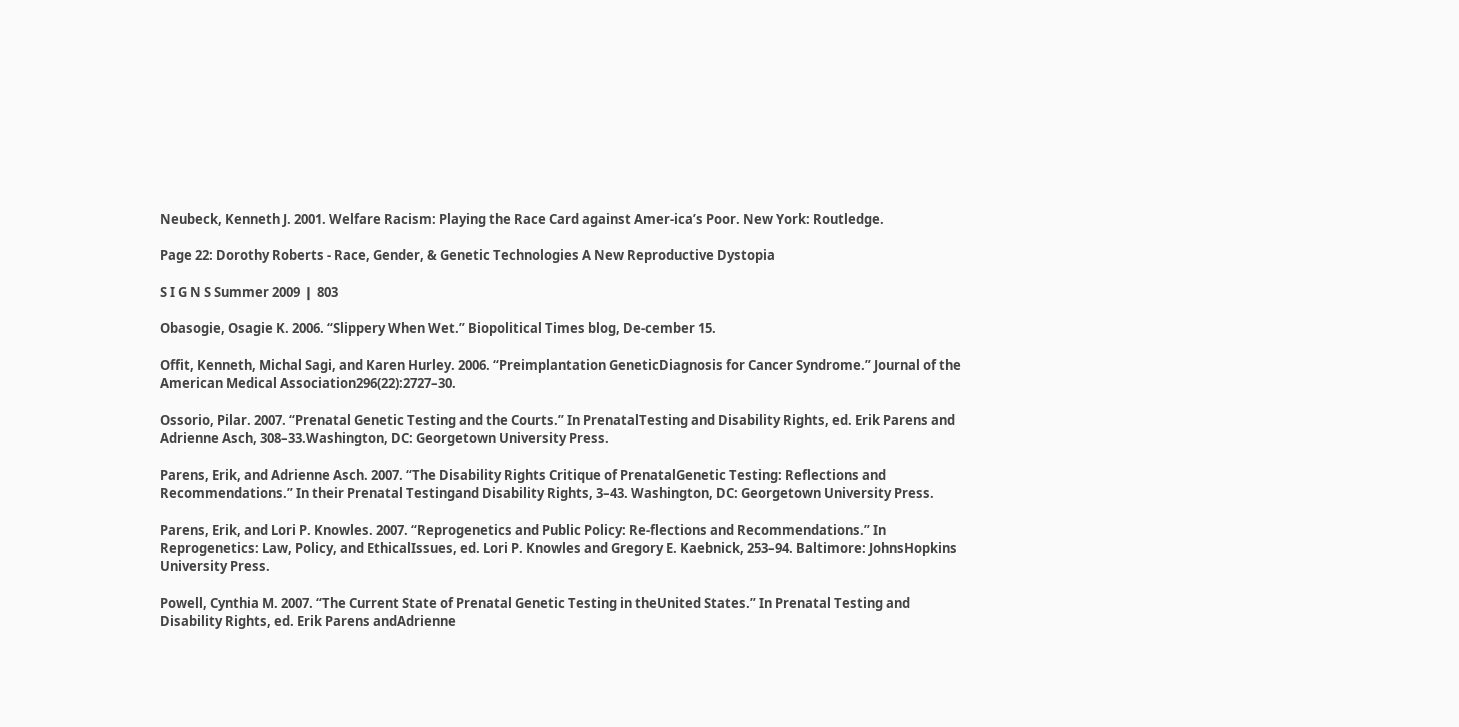Neubeck, Kenneth J. 2001. Welfare Racism: Playing the Race Card against Amer-ica’s Poor. New York: Routledge.

Page 22: Dorothy Roberts - Race, Gender, & Genetic Technologies A New Reproductive Dystopia

S I G N S Summer 2009 ❙ 803

Obasogie, Osagie K. 2006. “Slippery When Wet.” Biopolitical Times blog, De-cember 15.

Offit, Kenneth, Michal Sagi, and Karen Hurley. 2006. “Preimplantation GeneticDiagnosis for Cancer Syndrome.” Journal of the American Medical Association296(22):2727–30.

Ossorio, Pilar. 2007. “Prenatal Genetic Testing and the Courts.” In PrenatalTesting and Disability Rights, ed. Erik Parens and Adrienne Asch, 308–33.Washington, DC: Georgetown University Press.

Parens, Erik, and Adrienne Asch. 2007. “The Disability Rights Critique of PrenatalGenetic Testing: Reflections and Recommendations.” In their Prenatal Testingand Disability Rights, 3–43. Washington, DC: Georgetown University Press.

Parens, Erik, and Lori P. Knowles. 2007. “Reprogenetics and Public Policy: Re-flections and Recommendations.” In Reprogenetics: Law, Policy, and EthicalIssues, ed. Lori P. Knowles and Gregory E. Kaebnick, 253–94. Baltimore: JohnsHopkins University Press.

Powell, Cynthia M. 2007. “The Current State of Prenatal Genetic Testing in theUnited States.” In Prenatal Testing and Disability Rights, ed. Erik Parens andAdrienne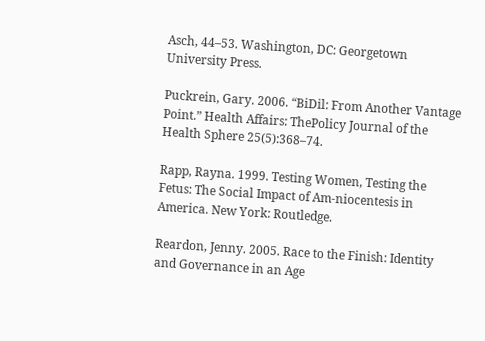Asch, 44–53. Washington, DC: Georgetown University Press.

Puckrein, Gary. 2006. “BiDil: From Another Vantage Point.” Health Affairs: ThePolicy Journal of the Health Sphere 25(5):368–74.

Rapp, Rayna. 1999. Testing Women, Testing the Fetus: The Social Impact of Am-niocentesis in America. New York: Routledge.

Reardon, Jenny. 2005. Race to the Finish: Identity and Governance in an Age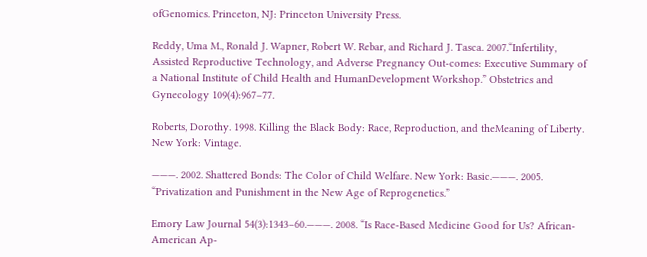ofGenomics. Princeton, NJ: Princeton University Press.

Reddy, Uma M., Ronald J. Wapner, Robert W. Rebar, and Richard J. Tasca. 2007.“Infertility, Assisted Reproductive Technology, and Adverse Pregnancy Out-comes: Executive Summary of a National Institute of Child Health and HumanDevelopment Workshop.” Obstetrics and Gynecology 109(4):967–77.

Roberts, Dorothy. 1998. Killing the Black Body: Race, Reproduction, and theMeaning of Liberty. New York: Vintage.

———. 2002. Shattered Bonds: The Color of Child Welfare. New York: Basic.———. 2005. “Privatization and Punishment in the New Age of Reprogenetics.”

Emory Law Journal 54(3):1343–60.———. 2008. “Is Race-Based Medicine Good for Us? African-American Ap-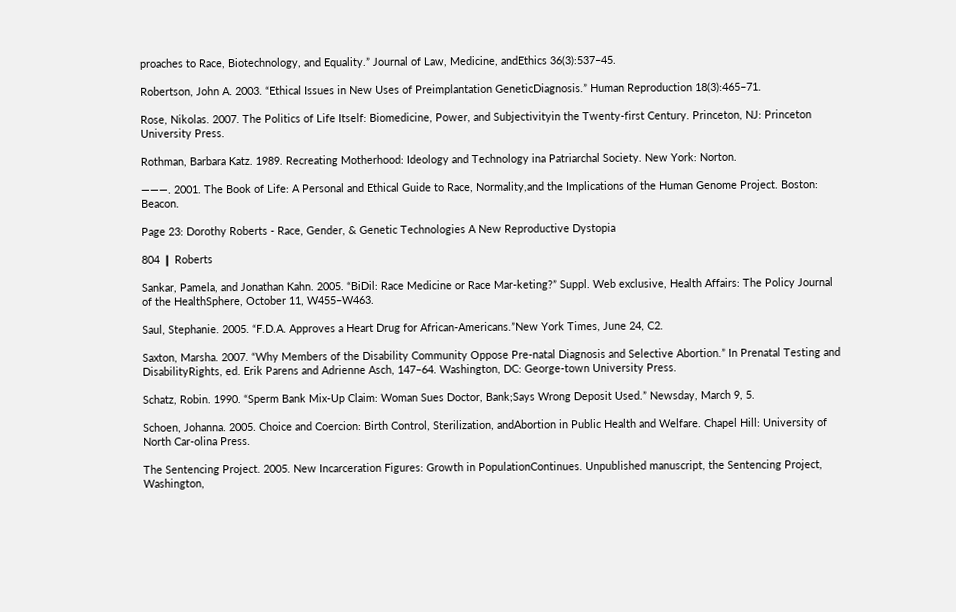proaches to Race, Biotechnology, and Equality.” Journal of Law, Medicine, andEthics 36(3):537–45.

Robertson, John A. 2003. “Ethical Issues in New Uses of Preimplantation GeneticDiagnosis.” Human Reproduction 18(3):465–71.

Rose, Nikolas. 2007. The Politics of Life Itself: Biomedicine, Power, and Subjectivityin the Twenty-first Century. Princeton, NJ: Princeton University Press.

Rothman, Barbara Katz. 1989. Recreating Motherhood: Ideology and Technology ina Patriarchal Society. New York: Norton.

———. 2001. The Book of Life: A Personal and Ethical Guide to Race, Normality,and the Implications of the Human Genome Project. Boston: Beacon.

Page 23: Dorothy Roberts - Race, Gender, & Genetic Technologies A New Reproductive Dystopia

804 ❙ Roberts

Sankar, Pamela, and Jonathan Kahn. 2005. “BiDil: Race Medicine or Race Mar-keting?” Suppl. Web exclusive, Health Affairs: The Policy Journal of the HealthSphere, October 11, W455–W463.

Saul, Stephanie. 2005. “F.D.A. Approves a Heart Drug for African-Americans.”New York Times, June 24, C2.

Saxton, Marsha. 2007. “Why Members of the Disability Community Oppose Pre-natal Diagnosis and Selective Abortion.” In Prenatal Testing and DisabilityRights, ed. Erik Parens and Adrienne Asch, 147–64. Washington, DC: George-town University Press.

Schatz, Robin. 1990. “Sperm Bank Mix-Up Claim: Woman Sues Doctor, Bank;Says Wrong Deposit Used.” Newsday, March 9, 5.

Schoen, Johanna. 2005. Choice and Coercion: Birth Control, Sterilization, andAbortion in Public Health and Welfare. Chapel Hill: University of North Car-olina Press.

The Sentencing Project. 2005. New Incarceration Figures: Growth in PopulationContinues. Unpublished manuscript, the Sentencing Project, Washington,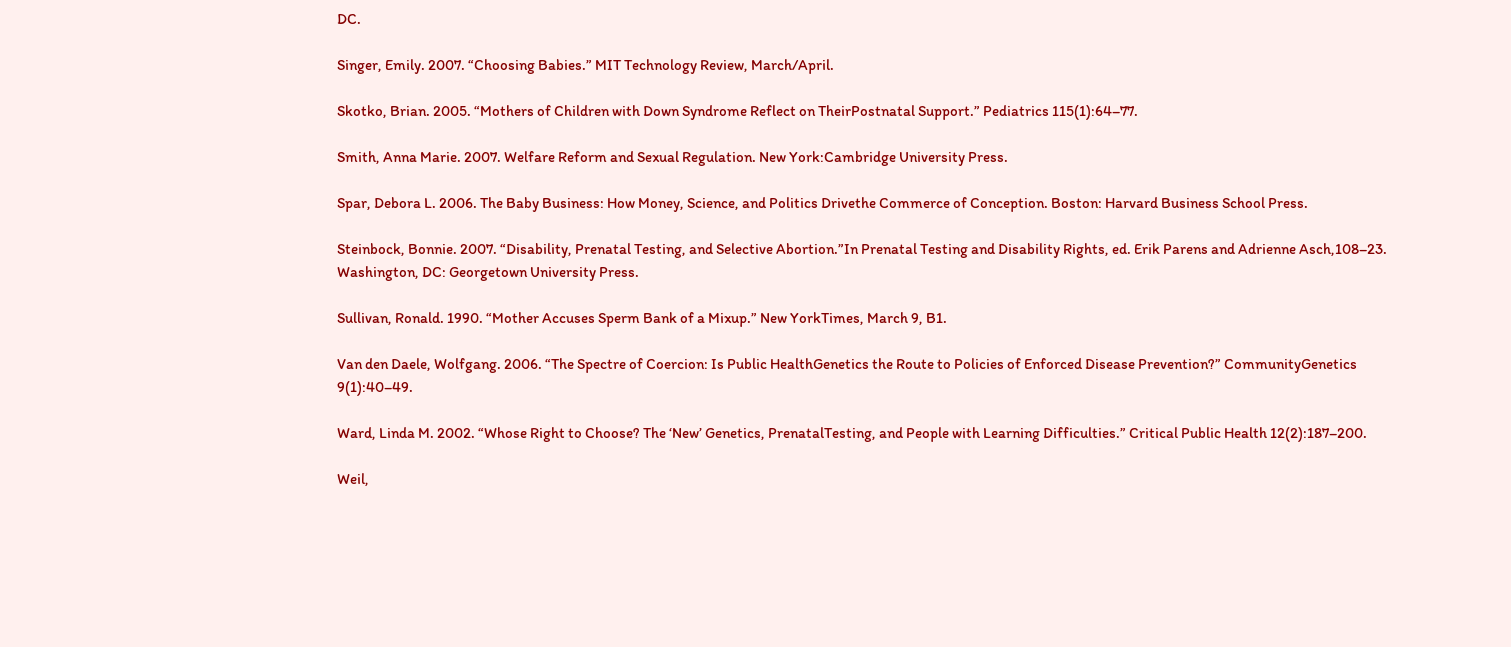DC.

Singer, Emily. 2007. “Choosing Babies.” MIT Technology Review, March/April.

Skotko, Brian. 2005. “Mothers of Children with Down Syndrome Reflect on TheirPostnatal Support.” Pediatrics 115(1):64–77.

Smith, Anna Marie. 2007. Welfare Reform and Sexual Regulation. New York:Cambridge University Press.

Spar, Debora L. 2006. The Baby Business: How Money, Science, and Politics Drivethe Commerce of Conception. Boston: Harvard Business School Press.

Steinbock, Bonnie. 2007. “Disability, Prenatal Testing, and Selective Abortion.”In Prenatal Testing and Disability Rights, ed. Erik Parens and Adrienne Asch,108–23. Washington, DC: Georgetown University Press.

Sullivan, Ronald. 1990. “Mother Accuses Sperm Bank of a Mixup.” New YorkTimes, March 9, B1.

Van den Daele, Wolfgang. 2006. “The Spectre of Coercion: Is Public HealthGenetics the Route to Policies of Enforced Disease Prevention?” CommunityGenetics 9(1):40–49.

Ward, Linda M. 2002. “Whose Right to Choose? The ‘New’ Genetics, PrenatalTesting, and People with Learning Difficulties.” Critical Public Health 12(2):187–200.

Weil,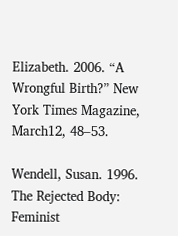Elizabeth. 2006. “A Wrongful Birth?” New York Times Magazine, March12, 48–53.

Wendell, Susan. 1996. The Rejected Body: Feminist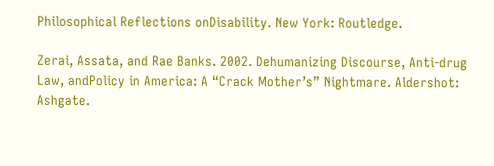Philosophical Reflections onDisability. New York: Routledge.

Zerai, Assata, and Rae Banks. 2002. Dehumanizing Discourse, Anti-drug Law, andPolicy in America: A “Crack Mother’s” Nightmare. Aldershot: Ashgate.